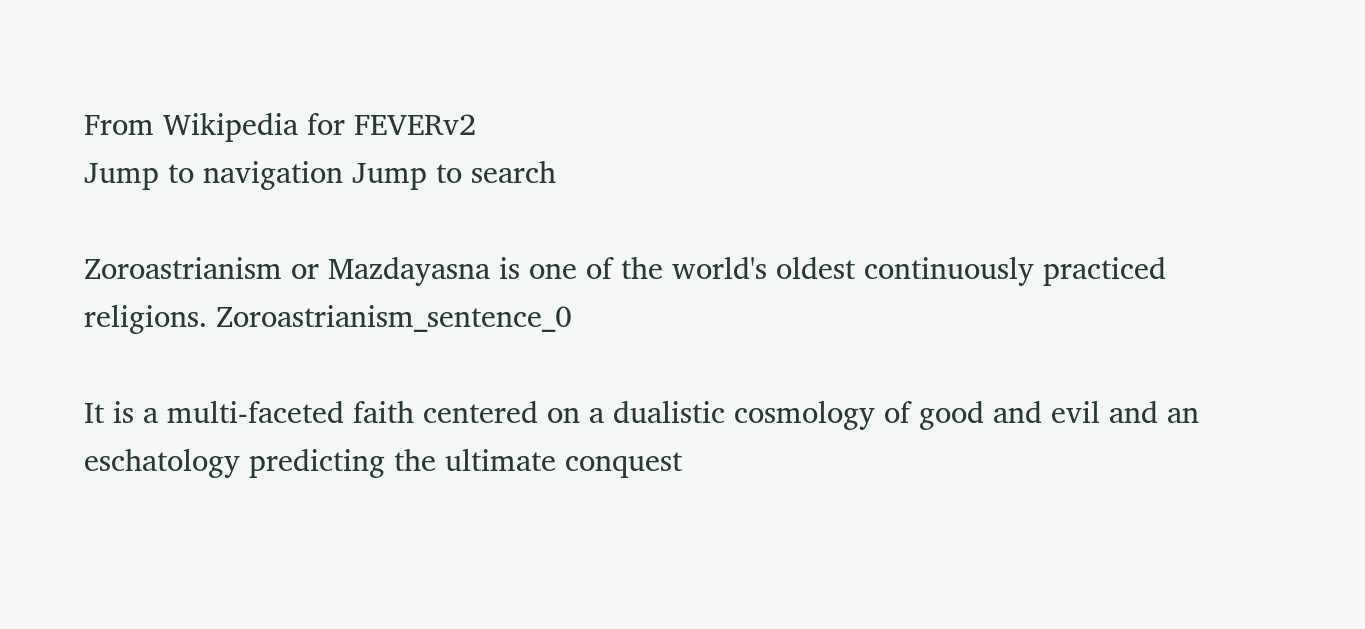From Wikipedia for FEVERv2
Jump to navigation Jump to search

Zoroastrianism or Mazdayasna is one of the world's oldest continuously practiced religions. Zoroastrianism_sentence_0

It is a multi-faceted faith centered on a dualistic cosmology of good and evil and an eschatology predicting the ultimate conquest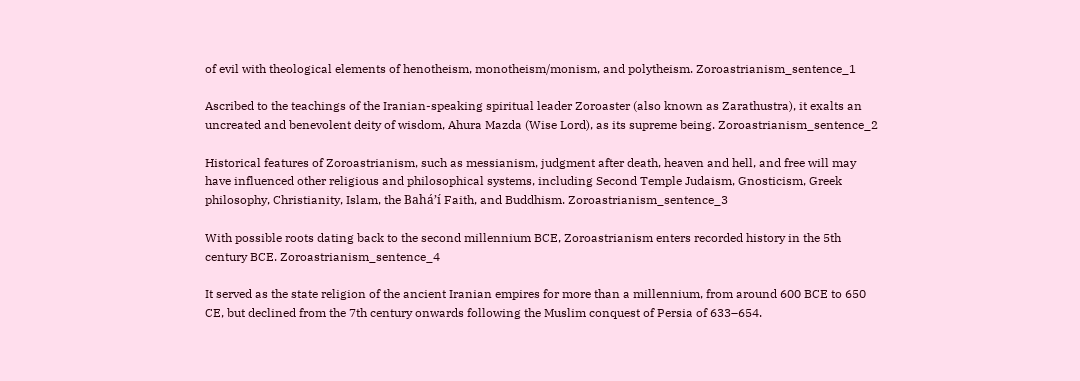of evil with theological elements of henotheism, monotheism/monism, and polytheism. Zoroastrianism_sentence_1

Ascribed to the teachings of the Iranian-speaking spiritual leader Zoroaster (also known as Zarathustra), it exalts an uncreated and benevolent deity of wisdom, Ahura Mazda (Wise Lord), as its supreme being. Zoroastrianism_sentence_2

Historical features of Zoroastrianism, such as messianism, judgment after death, heaven and hell, and free will may have influenced other religious and philosophical systems, including Second Temple Judaism, Gnosticism, Greek philosophy, Christianity, Islam, the Baháʼí Faith, and Buddhism. Zoroastrianism_sentence_3

With possible roots dating back to the second millennium BCE, Zoroastrianism enters recorded history in the 5th century BCE. Zoroastrianism_sentence_4

It served as the state religion of the ancient Iranian empires for more than a millennium, from around 600 BCE to 650 CE, but declined from the 7th century onwards following the Muslim conquest of Persia of 633–654.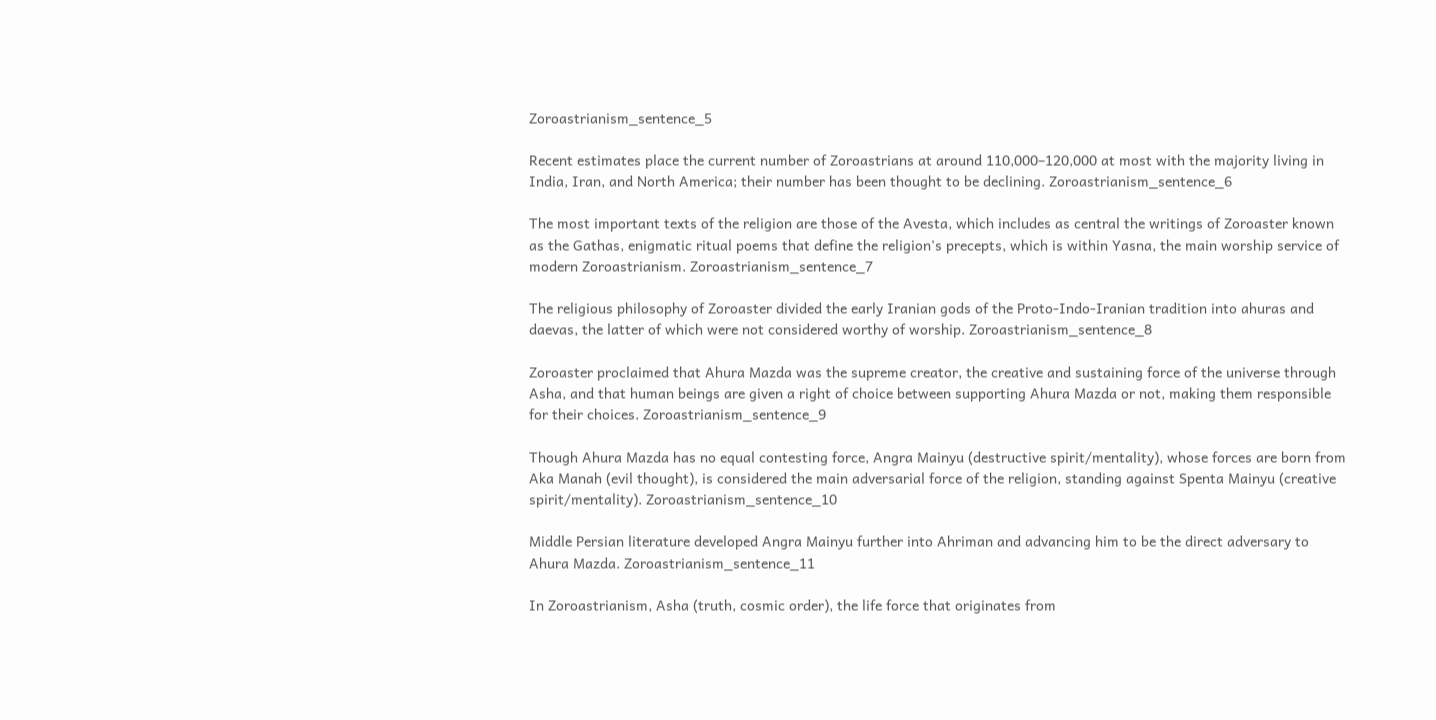Zoroastrianism_sentence_5

Recent estimates place the current number of Zoroastrians at around 110,000–120,000 at most with the majority living in India, Iran, and North America; their number has been thought to be declining. Zoroastrianism_sentence_6

The most important texts of the religion are those of the Avesta, which includes as central the writings of Zoroaster known as the Gathas, enigmatic ritual poems that define the religion's precepts, which is within Yasna, the main worship service of modern Zoroastrianism. Zoroastrianism_sentence_7

The religious philosophy of Zoroaster divided the early Iranian gods of the Proto-Indo-Iranian tradition into ahuras and daevas, the latter of which were not considered worthy of worship. Zoroastrianism_sentence_8

Zoroaster proclaimed that Ahura Mazda was the supreme creator, the creative and sustaining force of the universe through Asha, and that human beings are given a right of choice between supporting Ahura Mazda or not, making them responsible for their choices. Zoroastrianism_sentence_9

Though Ahura Mazda has no equal contesting force, Angra Mainyu (destructive spirit/mentality), whose forces are born from Aka Manah (evil thought), is considered the main adversarial force of the religion, standing against Spenta Mainyu (creative spirit/mentality). Zoroastrianism_sentence_10

Middle Persian literature developed Angra Mainyu further into Ahriman and advancing him to be the direct adversary to Ahura Mazda. Zoroastrianism_sentence_11

In Zoroastrianism, Asha (truth, cosmic order), the life force that originates from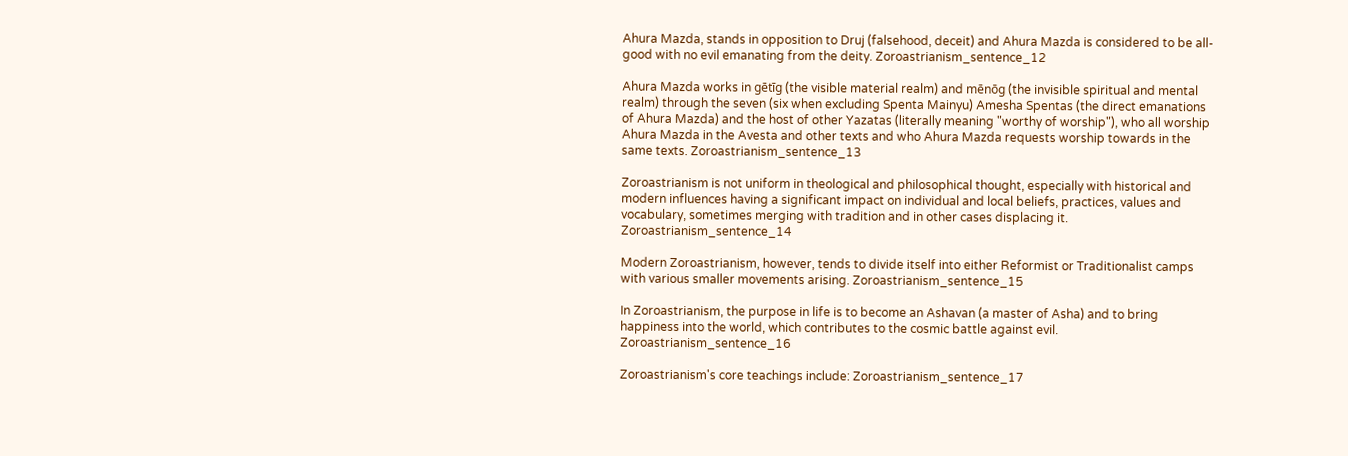Ahura Mazda, stands in opposition to Druj (falsehood, deceit) and Ahura Mazda is considered to be all-good with no evil emanating from the deity. Zoroastrianism_sentence_12

Ahura Mazda works in gētīg (the visible material realm) and mēnōg (the invisible spiritual and mental realm) through the seven (six when excluding Spenta Mainyu) Amesha Spentas (the direct emanations of Ahura Mazda) and the host of other Yazatas (literally meaning "worthy of worship"), who all worship Ahura Mazda in the Avesta and other texts and who Ahura Mazda requests worship towards in the same texts. Zoroastrianism_sentence_13

Zoroastrianism is not uniform in theological and philosophical thought, especially with historical and modern influences having a significant impact on individual and local beliefs, practices, values and vocabulary, sometimes merging with tradition and in other cases displacing it. Zoroastrianism_sentence_14

Modern Zoroastrianism, however, tends to divide itself into either Reformist or Traditionalist camps with various smaller movements arising. Zoroastrianism_sentence_15

In Zoroastrianism, the purpose in life is to become an Ashavan (a master of Asha) and to bring happiness into the world, which contributes to the cosmic battle against evil. Zoroastrianism_sentence_16

Zoroastrianism's core teachings include: Zoroastrianism_sentence_17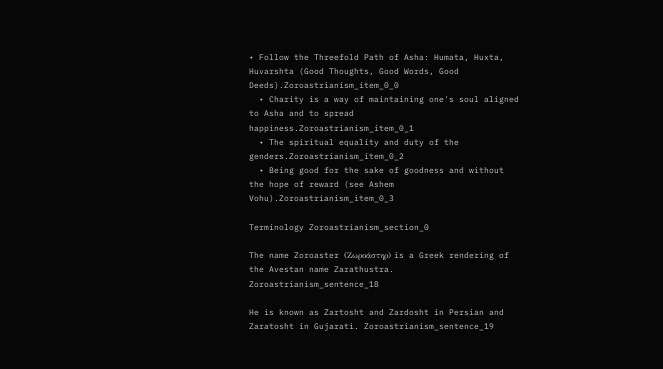• Follow the Threefold Path of Asha: Humata, Huxta, Huvarshta (Good Thoughts, Good Words, Good Deeds).Zoroastrianism_item_0_0
  • Charity is a way of maintaining one's soul aligned to Asha and to spread happiness.Zoroastrianism_item_0_1
  • The spiritual equality and duty of the genders.Zoroastrianism_item_0_2
  • Being good for the sake of goodness and without the hope of reward (see Ashem Vohu).Zoroastrianism_item_0_3

Terminology Zoroastrianism_section_0

The name Zoroaster (Ζωροάστηρ) is a Greek rendering of the Avestan name Zarathustra. Zoroastrianism_sentence_18

He is known as Zartosht and Zardosht in Persian and Zaratosht in Gujarati. Zoroastrianism_sentence_19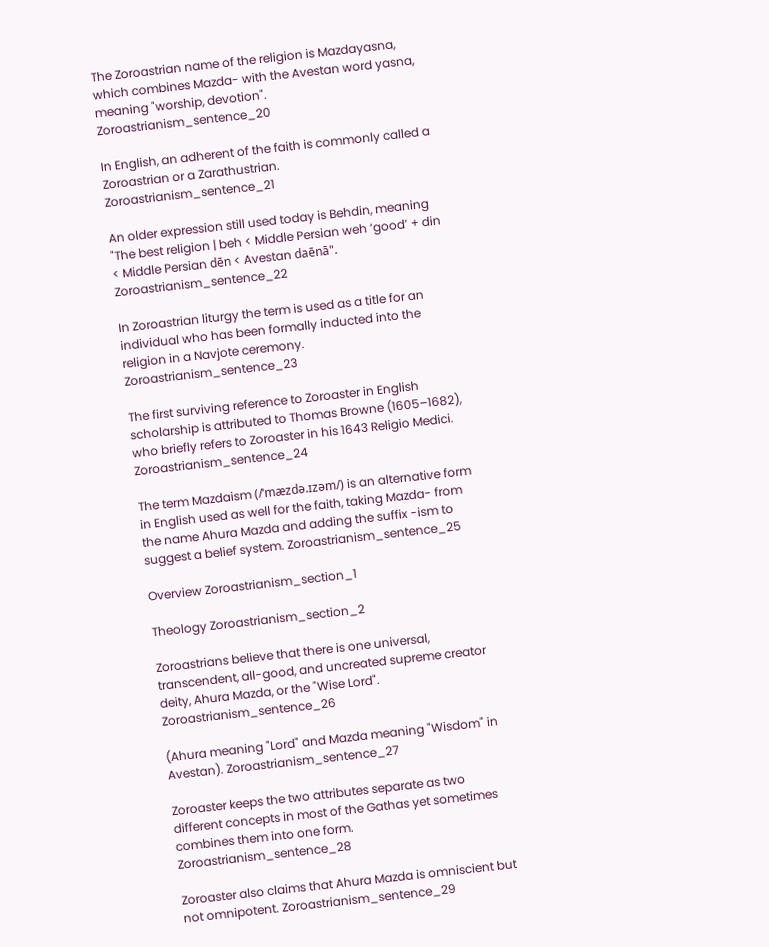The Zoroastrian name of the religion is Mazdayasna, which combines Mazda- with the Avestan word yasna, meaning "worship, devotion". Zoroastrianism_sentence_20

In English, an adherent of the faith is commonly called a Zoroastrian or a Zarathustrian. Zoroastrianism_sentence_21

An older expression still used today is Behdin, meaning "The best religion | beh < Middle Persian weh ‘good’ + din < Middle Persian dēn < Avestan daēnā". Zoroastrianism_sentence_22

In Zoroastrian liturgy the term is used as a title for an individual who has been formally inducted into the religion in a Navjote ceremony. Zoroastrianism_sentence_23

The first surviving reference to Zoroaster in English scholarship is attributed to Thomas Browne (1605–1682), who briefly refers to Zoroaster in his 1643 Religio Medici. Zoroastrianism_sentence_24

The term Mazdaism (/ˈmæzdə.ɪzəm/) is an alternative form in English used as well for the faith, taking Mazda- from the name Ahura Mazda and adding the suffix -ism to suggest a belief system. Zoroastrianism_sentence_25

Overview Zoroastrianism_section_1

Theology Zoroastrianism_section_2

Zoroastrians believe that there is one universal, transcendent, all-good, and uncreated supreme creator deity, Ahura Mazda, or the "Wise Lord". Zoroastrianism_sentence_26

(Ahura meaning "Lord" and Mazda meaning "Wisdom" in Avestan). Zoroastrianism_sentence_27

Zoroaster keeps the two attributes separate as two different concepts in most of the Gathas yet sometimes combines them into one form. Zoroastrianism_sentence_28

Zoroaster also claims that Ahura Mazda is omniscient but not omnipotent. Zoroastrianism_sentence_29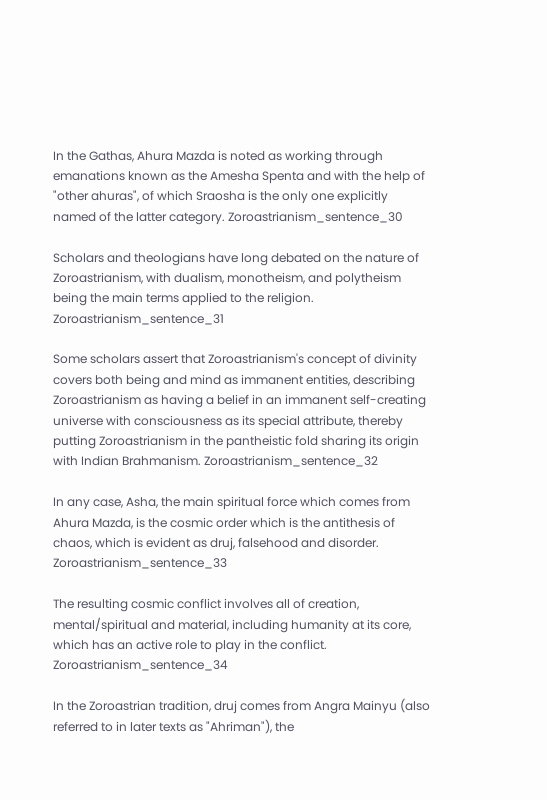In the Gathas, Ahura Mazda is noted as working through emanations known as the Amesha Spenta and with the help of "other ahuras", of which Sraosha is the only one explicitly named of the latter category. Zoroastrianism_sentence_30

Scholars and theologians have long debated on the nature of Zoroastrianism, with dualism, monotheism, and polytheism being the main terms applied to the religion. Zoroastrianism_sentence_31

Some scholars assert that Zoroastrianism's concept of divinity covers both being and mind as immanent entities, describing Zoroastrianism as having a belief in an immanent self-creating universe with consciousness as its special attribute, thereby putting Zoroastrianism in the pantheistic fold sharing its origin with Indian Brahmanism. Zoroastrianism_sentence_32

In any case, Asha, the main spiritual force which comes from Ahura Mazda, is the cosmic order which is the antithesis of chaos, which is evident as druj, falsehood and disorder. Zoroastrianism_sentence_33

The resulting cosmic conflict involves all of creation, mental/spiritual and material, including humanity at its core, which has an active role to play in the conflict. Zoroastrianism_sentence_34

In the Zoroastrian tradition, druj comes from Angra Mainyu (also referred to in later texts as "Ahriman"), the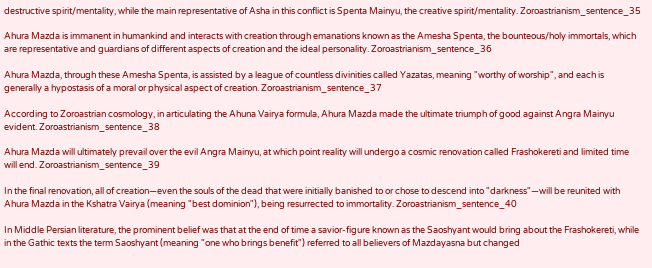destructive spirit/mentality, while the main representative of Asha in this conflict is Spenta Mainyu, the creative spirit/mentality. Zoroastrianism_sentence_35

Ahura Mazda is immanent in humankind and interacts with creation through emanations known as the Amesha Spenta, the bounteous/holy immortals, which are representative and guardians of different aspects of creation and the ideal personality. Zoroastrianism_sentence_36

Ahura Mazda, through these Amesha Spenta, is assisted by a league of countless divinities called Yazatas, meaning "worthy of worship", and each is generally a hypostasis of a moral or physical aspect of creation. Zoroastrianism_sentence_37

According to Zoroastrian cosmology, in articulating the Ahuna Vairya formula, Ahura Mazda made the ultimate triumph of good against Angra Mainyu evident. Zoroastrianism_sentence_38

Ahura Mazda will ultimately prevail over the evil Angra Mainyu, at which point reality will undergo a cosmic renovation called Frashokereti and limited time will end. Zoroastrianism_sentence_39

In the final renovation, all of creation—even the souls of the dead that were initially banished to or chose to descend into "darkness"—will be reunited with Ahura Mazda in the Kshatra Vairya (meaning "best dominion"), being resurrected to immortality. Zoroastrianism_sentence_40

In Middle Persian literature, the prominent belief was that at the end of time a savior-figure known as the Saoshyant would bring about the Frashokereti, while in the Gathic texts the term Saoshyant (meaning "one who brings benefit") referred to all believers of Mazdayasna but changed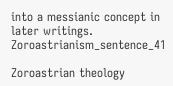into a messianic concept in later writings. Zoroastrianism_sentence_41

Zoroastrian theology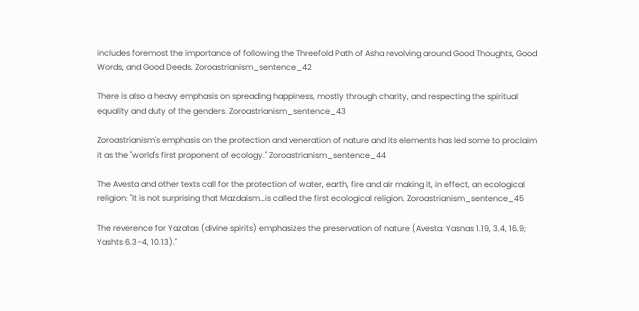includes foremost the importance of following the Threefold Path of Asha revolving around Good Thoughts, Good Words, and Good Deeds. Zoroastrianism_sentence_42

There is also a heavy emphasis on spreading happiness, mostly through charity, and respecting the spiritual equality and duty of the genders. Zoroastrianism_sentence_43

Zoroastrianism's emphasis on the protection and veneration of nature and its elements has led some to proclaim it as the "world's first proponent of ecology." Zoroastrianism_sentence_44

The Avesta and other texts call for the protection of water, earth, fire and air making it, in effect, an ecological religion: "It is not surprising that Mazdaism…is called the first ecological religion. Zoroastrianism_sentence_45

The reverence for Yazatas (divine spirits) emphasizes the preservation of nature (Avesta: Yasnas 1.19, 3.4, 16.9; Yashts 6.3–4, 10.13)."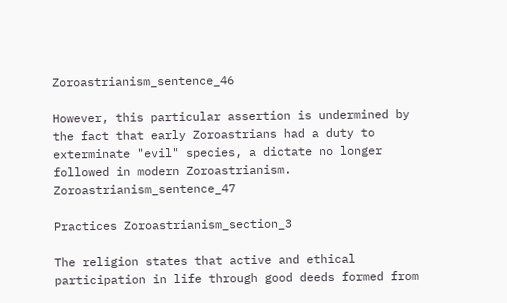Zoroastrianism_sentence_46

However, this particular assertion is undermined by the fact that early Zoroastrians had a duty to exterminate "evil" species, a dictate no longer followed in modern Zoroastrianism. Zoroastrianism_sentence_47

Practices Zoroastrianism_section_3

The religion states that active and ethical participation in life through good deeds formed from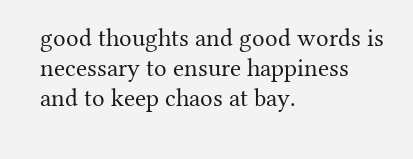good thoughts and good words is necessary to ensure happiness and to keep chaos at bay.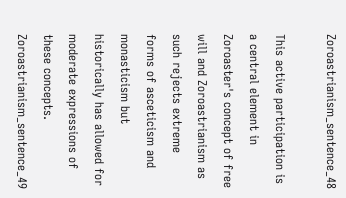Zoroastrianism_sentence_48

This active participation is a central element in Zoroaster's concept of free will and Zoroastrianism as such rejects extreme forms of asceticism and monasticism but historically has allowed for moderate expressions of these concepts. Zoroastrianism_sentence_49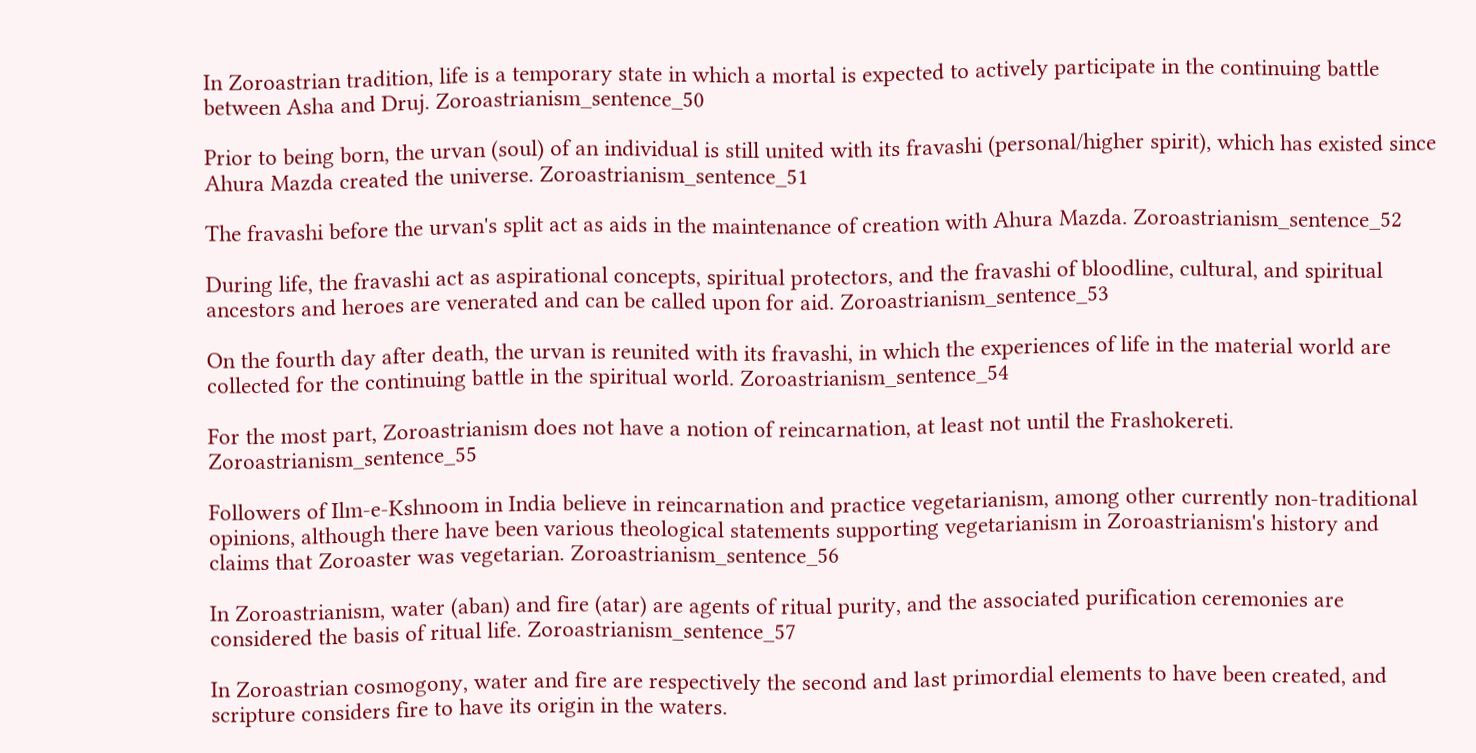In Zoroastrian tradition, life is a temporary state in which a mortal is expected to actively participate in the continuing battle between Asha and Druj. Zoroastrianism_sentence_50

Prior to being born, the urvan (soul) of an individual is still united with its fravashi (personal/higher spirit), which has existed since Ahura Mazda created the universe. Zoroastrianism_sentence_51

The fravashi before the urvan's split act as aids in the maintenance of creation with Ahura Mazda. Zoroastrianism_sentence_52

During life, the fravashi act as aspirational concepts, spiritual protectors, and the fravashi of bloodline, cultural, and spiritual ancestors and heroes are venerated and can be called upon for aid. Zoroastrianism_sentence_53

On the fourth day after death, the urvan is reunited with its fravashi, in which the experiences of life in the material world are collected for the continuing battle in the spiritual world. Zoroastrianism_sentence_54

For the most part, Zoroastrianism does not have a notion of reincarnation, at least not until the Frashokereti. Zoroastrianism_sentence_55

Followers of Ilm-e-Kshnoom in India believe in reincarnation and practice vegetarianism, among other currently non-traditional opinions, although there have been various theological statements supporting vegetarianism in Zoroastrianism's history and claims that Zoroaster was vegetarian. Zoroastrianism_sentence_56

In Zoroastrianism, water (aban) and fire (atar) are agents of ritual purity, and the associated purification ceremonies are considered the basis of ritual life. Zoroastrianism_sentence_57

In Zoroastrian cosmogony, water and fire are respectively the second and last primordial elements to have been created, and scripture considers fire to have its origin in the waters.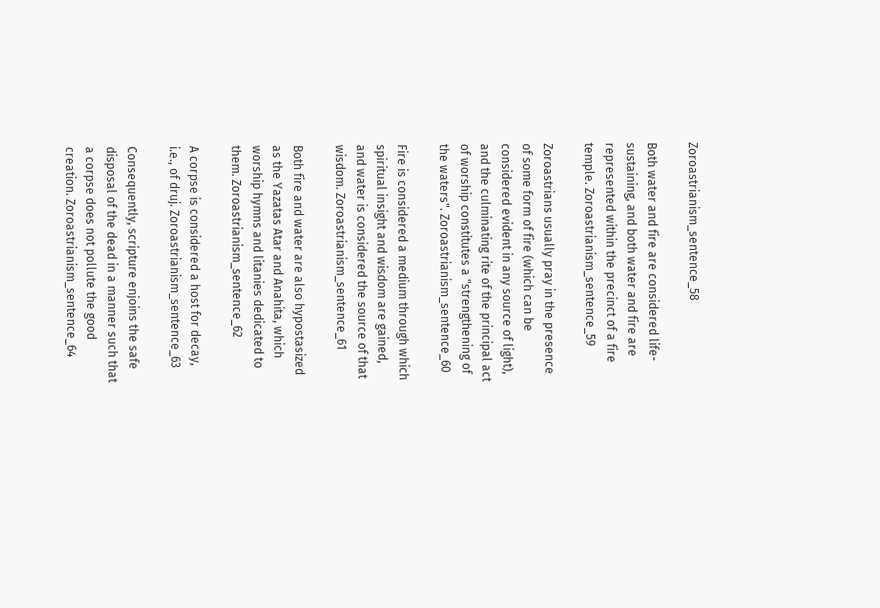Zoroastrianism_sentence_58

Both water and fire are considered life-sustaining, and both water and fire are represented within the precinct of a fire temple. Zoroastrianism_sentence_59

Zoroastrians usually pray in the presence of some form of fire (which can be considered evident in any source of light), and the culminating rite of the principal act of worship constitutes a "strengthening of the waters". Zoroastrianism_sentence_60

Fire is considered a medium through which spiritual insight and wisdom are gained, and water is considered the source of that wisdom. Zoroastrianism_sentence_61

Both fire and water are also hypostasized as the Yazatas Atar and Anahita, which worship hymns and litanies dedicated to them. Zoroastrianism_sentence_62

A corpse is considered a host for decay, i.e., of druj. Zoroastrianism_sentence_63

Consequently, scripture enjoins the safe disposal of the dead in a manner such that a corpse does not pollute the good creation. Zoroastrianism_sentence_64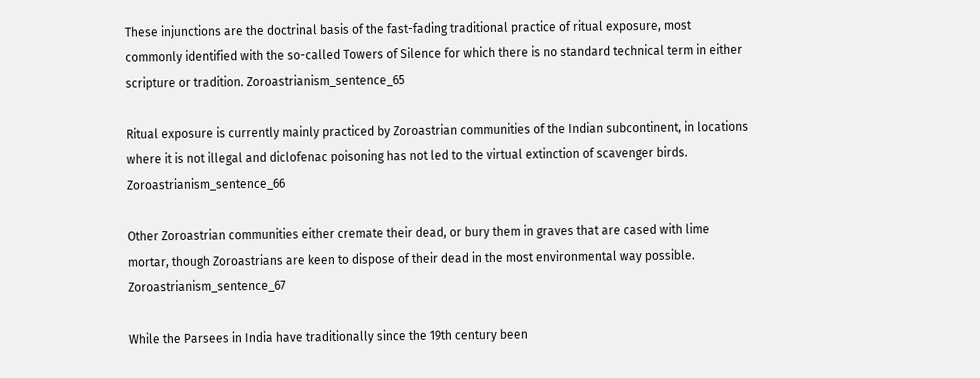These injunctions are the doctrinal basis of the fast-fading traditional practice of ritual exposure, most commonly identified with the so-called Towers of Silence for which there is no standard technical term in either scripture or tradition. Zoroastrianism_sentence_65

Ritual exposure is currently mainly practiced by Zoroastrian communities of the Indian subcontinent, in locations where it is not illegal and diclofenac poisoning has not led to the virtual extinction of scavenger birds. Zoroastrianism_sentence_66

Other Zoroastrian communities either cremate their dead, or bury them in graves that are cased with lime mortar, though Zoroastrians are keen to dispose of their dead in the most environmental way possible. Zoroastrianism_sentence_67

While the Parsees in India have traditionally since the 19th century been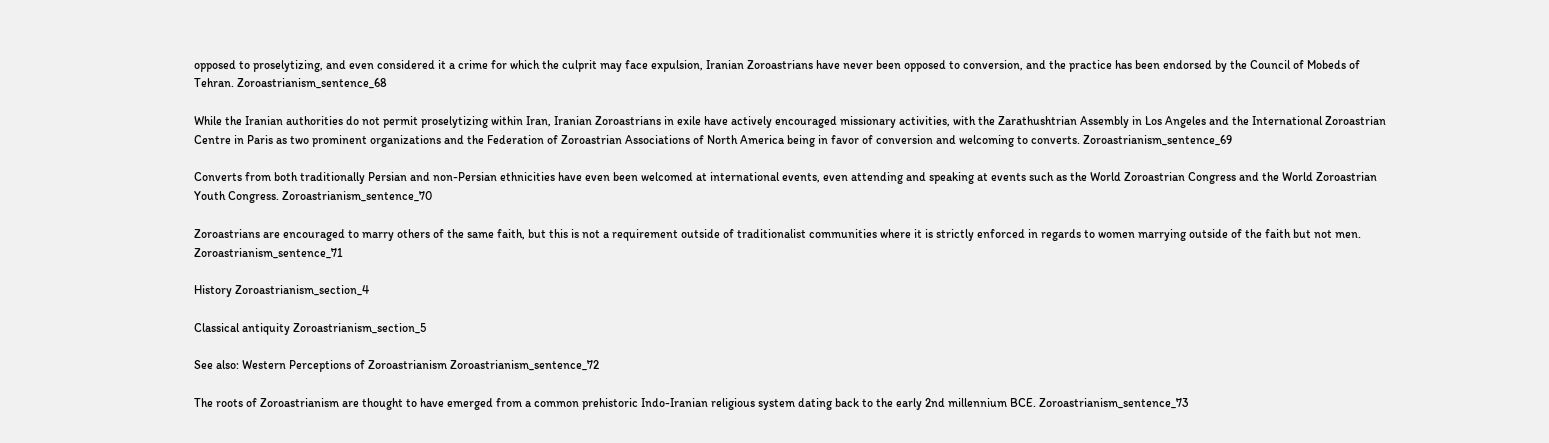opposed to proselytizing, and even considered it a crime for which the culprit may face expulsion, Iranian Zoroastrians have never been opposed to conversion, and the practice has been endorsed by the Council of Mobeds of Tehran. Zoroastrianism_sentence_68

While the Iranian authorities do not permit proselytizing within Iran, Iranian Zoroastrians in exile have actively encouraged missionary activities, with the Zarathushtrian Assembly in Los Angeles and the International Zoroastrian Centre in Paris as two prominent organizations and the Federation of Zoroastrian Associations of North America being in favor of conversion and welcoming to converts. Zoroastrianism_sentence_69

Converts from both traditionally Persian and non-Persian ethnicities have even been welcomed at international events, even attending and speaking at events such as the World Zoroastrian Congress and the World Zoroastrian Youth Congress. Zoroastrianism_sentence_70

Zoroastrians are encouraged to marry others of the same faith, but this is not a requirement outside of traditionalist communities where it is strictly enforced in regards to women marrying outside of the faith but not men. Zoroastrianism_sentence_71

History Zoroastrianism_section_4

Classical antiquity Zoroastrianism_section_5

See also: Western Perceptions of Zoroastrianism Zoroastrianism_sentence_72

The roots of Zoroastrianism are thought to have emerged from a common prehistoric Indo-Iranian religious system dating back to the early 2nd millennium BCE. Zoroastrianism_sentence_73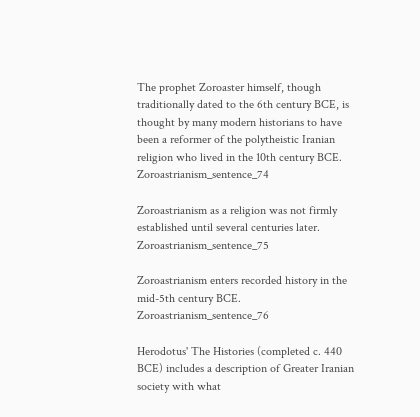The prophet Zoroaster himself, though traditionally dated to the 6th century BCE, is thought by many modern historians to have been a reformer of the polytheistic Iranian religion who lived in the 10th century BCE. Zoroastrianism_sentence_74

Zoroastrianism as a religion was not firmly established until several centuries later. Zoroastrianism_sentence_75

Zoroastrianism enters recorded history in the mid-5th century BCE. Zoroastrianism_sentence_76

Herodotus' The Histories (completed c. 440 BCE) includes a description of Greater Iranian society with what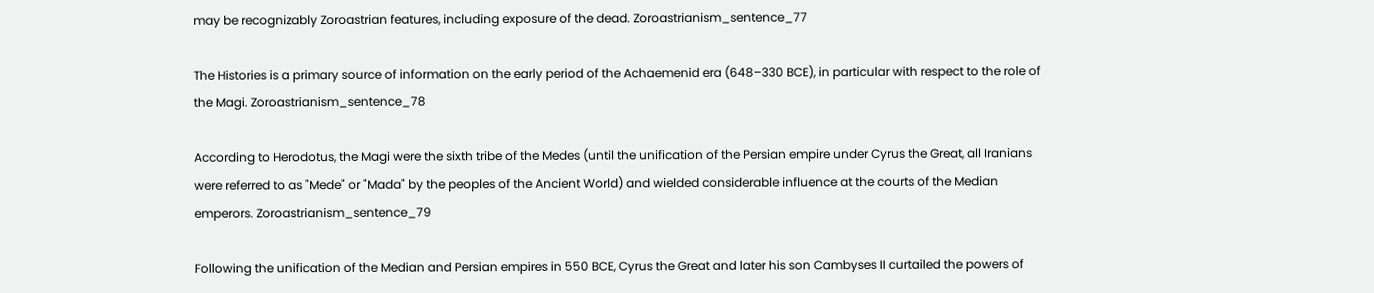may be recognizably Zoroastrian features, including exposure of the dead. Zoroastrianism_sentence_77

The Histories is a primary source of information on the early period of the Achaemenid era (648–330 BCE), in particular with respect to the role of the Magi. Zoroastrianism_sentence_78

According to Herodotus, the Magi were the sixth tribe of the Medes (until the unification of the Persian empire under Cyrus the Great, all Iranians were referred to as "Mede" or "Mada" by the peoples of the Ancient World) and wielded considerable influence at the courts of the Median emperors. Zoroastrianism_sentence_79

Following the unification of the Median and Persian empires in 550 BCE, Cyrus the Great and later his son Cambyses II curtailed the powers of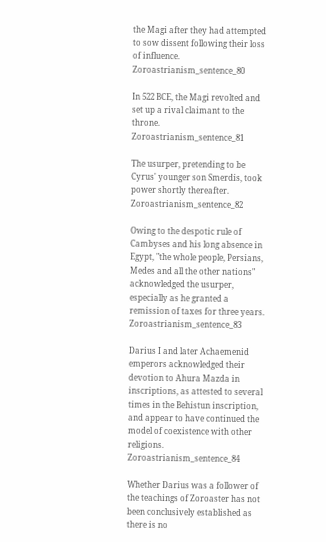the Magi after they had attempted to sow dissent following their loss of influence. Zoroastrianism_sentence_80

In 522 BCE, the Magi revolted and set up a rival claimant to the throne. Zoroastrianism_sentence_81

The usurper, pretending to be Cyrus' younger son Smerdis, took power shortly thereafter. Zoroastrianism_sentence_82

Owing to the despotic rule of Cambyses and his long absence in Egypt, "the whole people, Persians, Medes and all the other nations" acknowledged the usurper, especially as he granted a remission of taxes for three years. Zoroastrianism_sentence_83

Darius I and later Achaemenid emperors acknowledged their devotion to Ahura Mazda in inscriptions, as attested to several times in the Behistun inscription, and appear to have continued the model of coexistence with other religions. Zoroastrianism_sentence_84

Whether Darius was a follower of the teachings of Zoroaster has not been conclusively established as there is no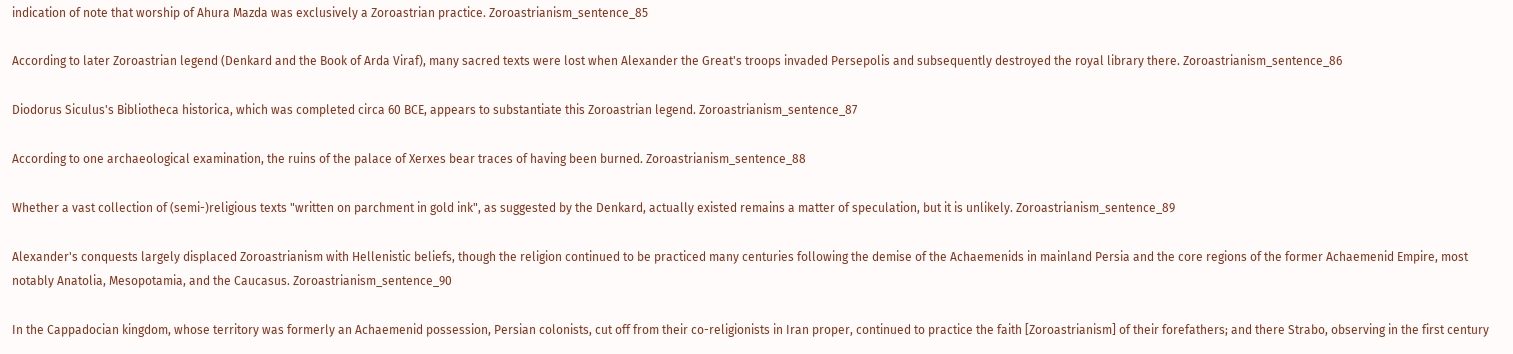indication of note that worship of Ahura Mazda was exclusively a Zoroastrian practice. Zoroastrianism_sentence_85

According to later Zoroastrian legend (Denkard and the Book of Arda Viraf), many sacred texts were lost when Alexander the Great's troops invaded Persepolis and subsequently destroyed the royal library there. Zoroastrianism_sentence_86

Diodorus Siculus's Bibliotheca historica, which was completed circa 60 BCE, appears to substantiate this Zoroastrian legend. Zoroastrianism_sentence_87

According to one archaeological examination, the ruins of the palace of Xerxes bear traces of having been burned. Zoroastrianism_sentence_88

Whether a vast collection of (semi-)religious texts "written on parchment in gold ink", as suggested by the Denkard, actually existed remains a matter of speculation, but it is unlikely. Zoroastrianism_sentence_89

Alexander's conquests largely displaced Zoroastrianism with Hellenistic beliefs, though the religion continued to be practiced many centuries following the demise of the Achaemenids in mainland Persia and the core regions of the former Achaemenid Empire, most notably Anatolia, Mesopotamia, and the Caucasus. Zoroastrianism_sentence_90

In the Cappadocian kingdom, whose territory was formerly an Achaemenid possession, Persian colonists, cut off from their co-religionists in Iran proper, continued to practice the faith [Zoroastrianism] of their forefathers; and there Strabo, observing in the first century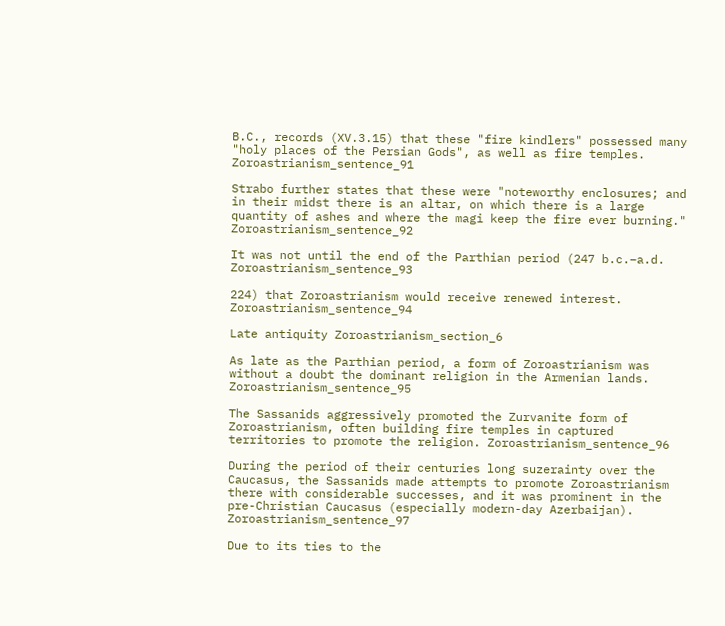B.C., records (XV.3.15) that these "fire kindlers" possessed many "holy places of the Persian Gods", as well as fire temples. Zoroastrianism_sentence_91

Strabo further states that these were "noteworthy enclosures; and in their midst there is an altar, on which there is a large quantity of ashes and where the magi keep the fire ever burning." Zoroastrianism_sentence_92

It was not until the end of the Parthian period (247 b.c.–a.d. Zoroastrianism_sentence_93

224) that Zoroastrianism would receive renewed interest. Zoroastrianism_sentence_94

Late antiquity Zoroastrianism_section_6

As late as the Parthian period, a form of Zoroastrianism was without a doubt the dominant religion in the Armenian lands. Zoroastrianism_sentence_95

The Sassanids aggressively promoted the Zurvanite form of Zoroastrianism, often building fire temples in captured territories to promote the religion. Zoroastrianism_sentence_96

During the period of their centuries long suzerainty over the Caucasus, the Sassanids made attempts to promote Zoroastrianism there with considerable successes, and it was prominent in the pre-Christian Caucasus (especially modern-day Azerbaijan). Zoroastrianism_sentence_97

Due to its ties to the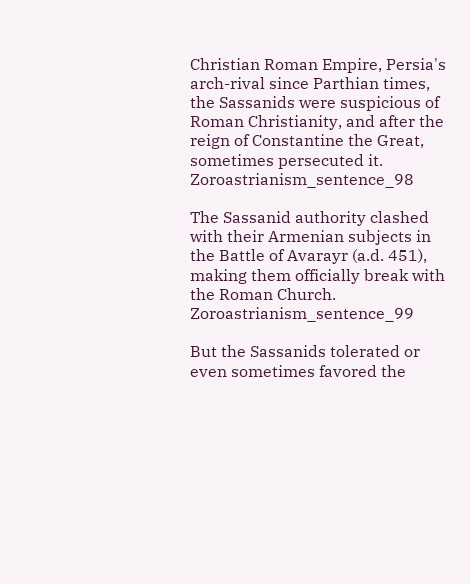Christian Roman Empire, Persia's arch-rival since Parthian times, the Sassanids were suspicious of Roman Christianity, and after the reign of Constantine the Great, sometimes persecuted it. Zoroastrianism_sentence_98

The Sassanid authority clashed with their Armenian subjects in the Battle of Avarayr (a.d. 451), making them officially break with the Roman Church. Zoroastrianism_sentence_99

But the Sassanids tolerated or even sometimes favored the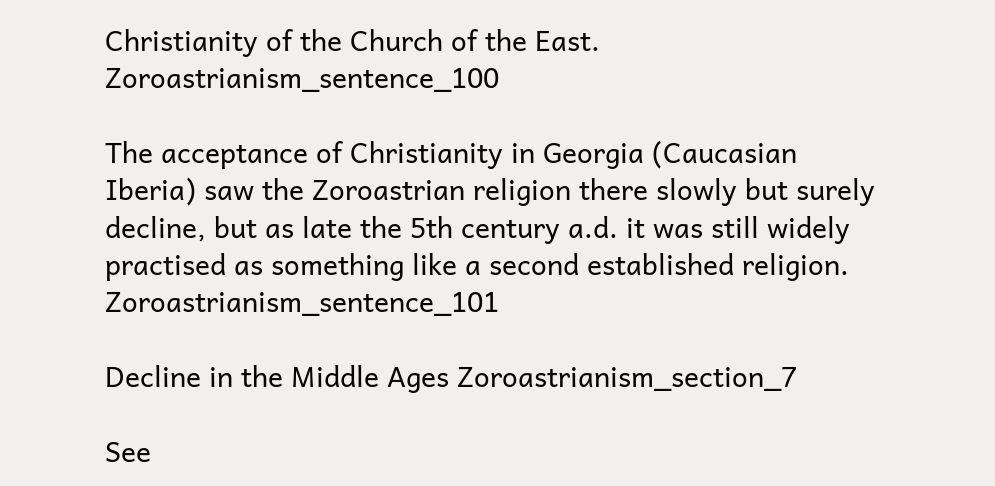Christianity of the Church of the East. Zoroastrianism_sentence_100

The acceptance of Christianity in Georgia (Caucasian Iberia) saw the Zoroastrian religion there slowly but surely decline, but as late the 5th century a.d. it was still widely practised as something like a second established religion. Zoroastrianism_sentence_101

Decline in the Middle Ages Zoroastrianism_section_7

See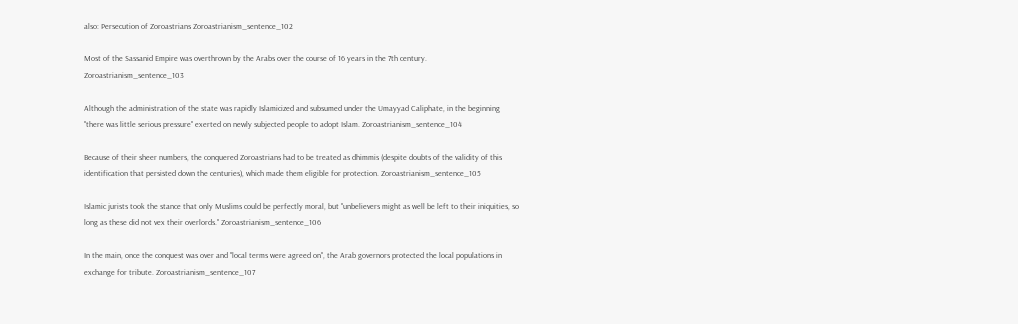also: Persecution of Zoroastrians Zoroastrianism_sentence_102

Most of the Sassanid Empire was overthrown by the Arabs over the course of 16 years in the 7th century. Zoroastrianism_sentence_103

Although the administration of the state was rapidly Islamicized and subsumed under the Umayyad Caliphate, in the beginning "there was little serious pressure" exerted on newly subjected people to adopt Islam. Zoroastrianism_sentence_104

Because of their sheer numbers, the conquered Zoroastrians had to be treated as dhimmis (despite doubts of the validity of this identification that persisted down the centuries), which made them eligible for protection. Zoroastrianism_sentence_105

Islamic jurists took the stance that only Muslims could be perfectly moral, but "unbelievers might as well be left to their iniquities, so long as these did not vex their overlords." Zoroastrianism_sentence_106

In the main, once the conquest was over and "local terms were agreed on", the Arab governors protected the local populations in exchange for tribute. Zoroastrianism_sentence_107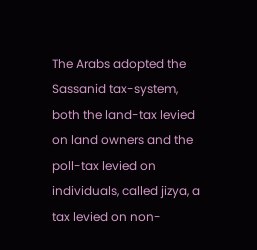The Arabs adopted the Sassanid tax-system, both the land-tax levied on land owners and the poll-tax levied on individuals, called jizya, a tax levied on non-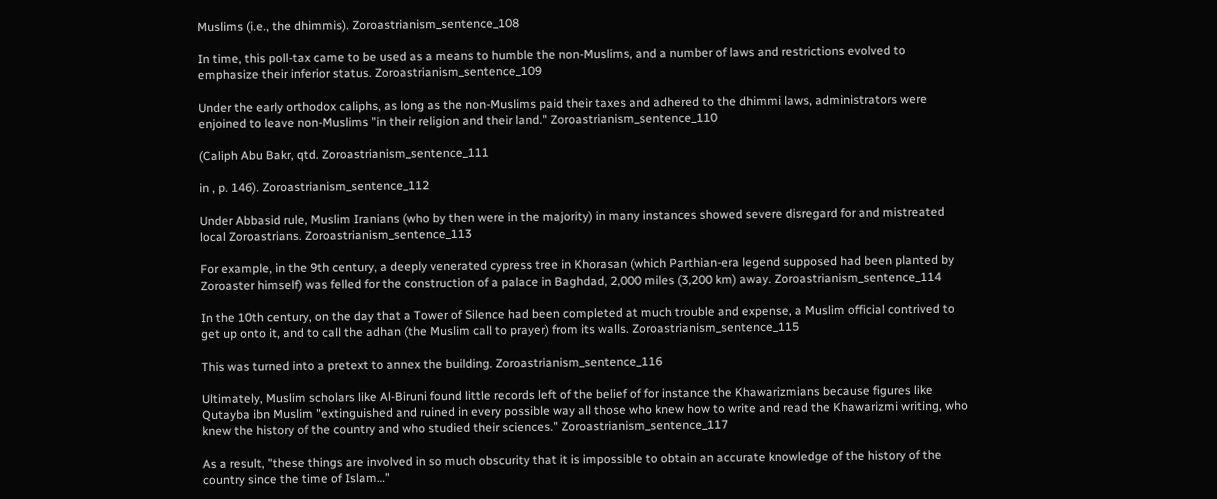Muslims (i.e., the dhimmis). Zoroastrianism_sentence_108

In time, this poll-tax came to be used as a means to humble the non-Muslims, and a number of laws and restrictions evolved to emphasize their inferior status. Zoroastrianism_sentence_109

Under the early orthodox caliphs, as long as the non-Muslims paid their taxes and adhered to the dhimmi laws, administrators were enjoined to leave non-Muslims "in their religion and their land." Zoroastrianism_sentence_110

(Caliph Abu Bakr, qtd. Zoroastrianism_sentence_111

in , p. 146). Zoroastrianism_sentence_112

Under Abbasid rule, Muslim Iranians (who by then were in the majority) in many instances showed severe disregard for and mistreated local Zoroastrians. Zoroastrianism_sentence_113

For example, in the 9th century, a deeply venerated cypress tree in Khorasan (which Parthian-era legend supposed had been planted by Zoroaster himself) was felled for the construction of a palace in Baghdad, 2,000 miles (3,200 km) away. Zoroastrianism_sentence_114

In the 10th century, on the day that a Tower of Silence had been completed at much trouble and expense, a Muslim official contrived to get up onto it, and to call the adhan (the Muslim call to prayer) from its walls. Zoroastrianism_sentence_115

This was turned into a pretext to annex the building. Zoroastrianism_sentence_116

Ultimately, Muslim scholars like Al-Biruni found little records left of the belief of for instance the Khawarizmians because figures like Qutayba ibn Muslim "extinguished and ruined in every possible way all those who knew how to write and read the Khawarizmi writing, who knew the history of the country and who studied their sciences." Zoroastrianism_sentence_117

As a result, "these things are involved in so much obscurity that it is impossible to obtain an accurate knowledge of the history of the country since the time of Islam…"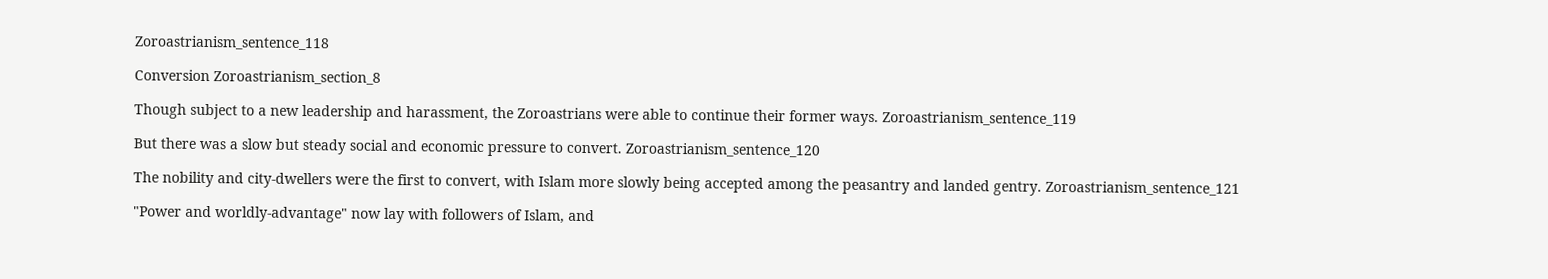Zoroastrianism_sentence_118

Conversion Zoroastrianism_section_8

Though subject to a new leadership and harassment, the Zoroastrians were able to continue their former ways. Zoroastrianism_sentence_119

But there was a slow but steady social and economic pressure to convert. Zoroastrianism_sentence_120

The nobility and city-dwellers were the first to convert, with Islam more slowly being accepted among the peasantry and landed gentry. Zoroastrianism_sentence_121

"Power and worldly-advantage" now lay with followers of Islam, and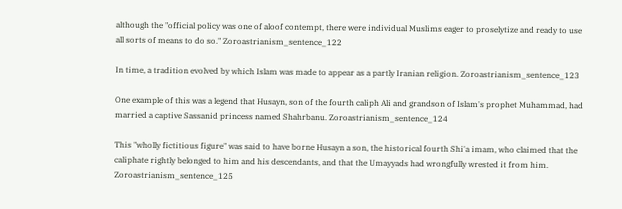although the "official policy was one of aloof contempt, there were individual Muslims eager to proselytize and ready to use all sorts of means to do so." Zoroastrianism_sentence_122

In time, a tradition evolved by which Islam was made to appear as a partly Iranian religion. Zoroastrianism_sentence_123

One example of this was a legend that Husayn, son of the fourth caliph Ali and grandson of Islam's prophet Muhammad, had married a captive Sassanid princess named Shahrbanu. Zoroastrianism_sentence_124

This "wholly fictitious figure" was said to have borne Husayn a son, the historical fourth Shi'a imam, who claimed that the caliphate rightly belonged to him and his descendants, and that the Umayyads had wrongfully wrested it from him. Zoroastrianism_sentence_125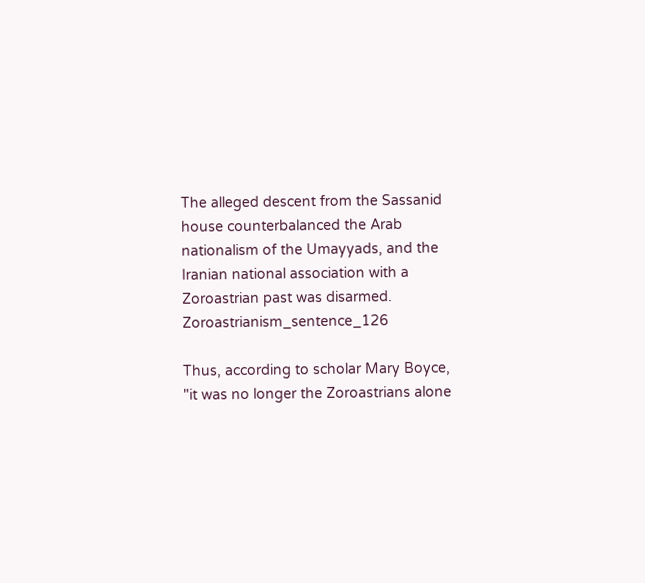The alleged descent from the Sassanid house counterbalanced the Arab nationalism of the Umayyads, and the Iranian national association with a Zoroastrian past was disarmed. Zoroastrianism_sentence_126

Thus, according to scholar Mary Boyce, "it was no longer the Zoroastrians alone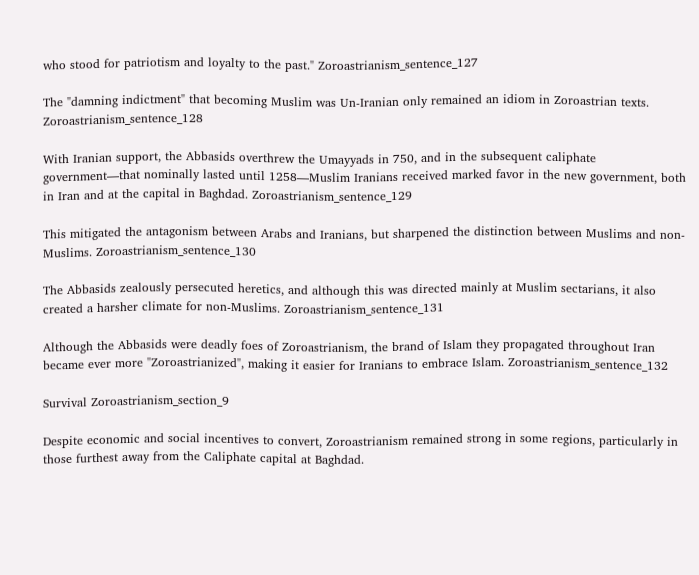who stood for patriotism and loyalty to the past." Zoroastrianism_sentence_127

The "damning indictment" that becoming Muslim was Un-Iranian only remained an idiom in Zoroastrian texts. Zoroastrianism_sentence_128

With Iranian support, the Abbasids overthrew the Umayyads in 750, and in the subsequent caliphate government—that nominally lasted until 1258—Muslim Iranians received marked favor in the new government, both in Iran and at the capital in Baghdad. Zoroastrianism_sentence_129

This mitigated the antagonism between Arabs and Iranians, but sharpened the distinction between Muslims and non-Muslims. Zoroastrianism_sentence_130

The Abbasids zealously persecuted heretics, and although this was directed mainly at Muslim sectarians, it also created a harsher climate for non-Muslims. Zoroastrianism_sentence_131

Although the Abbasids were deadly foes of Zoroastrianism, the brand of Islam they propagated throughout Iran became ever more "Zoroastrianized", making it easier for Iranians to embrace Islam. Zoroastrianism_sentence_132

Survival Zoroastrianism_section_9

Despite economic and social incentives to convert, Zoroastrianism remained strong in some regions, particularly in those furthest away from the Caliphate capital at Baghdad.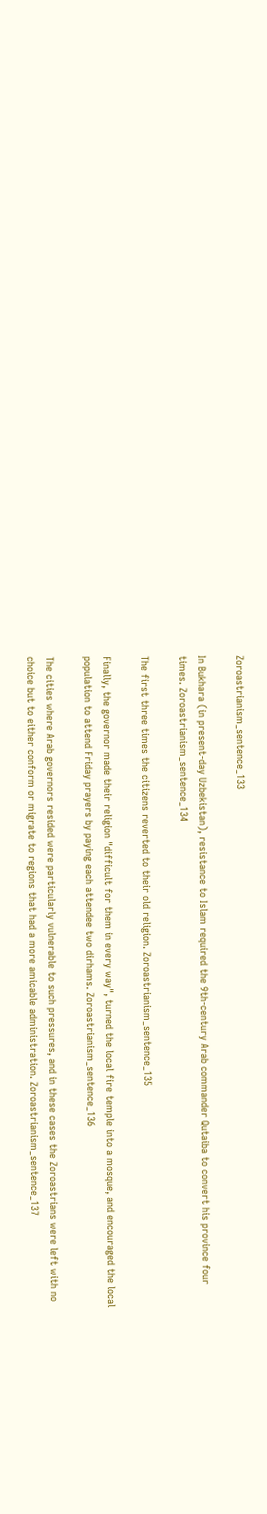Zoroastrianism_sentence_133

In Bukhara (in present-day Uzbekistan), resistance to Islam required the 9th-century Arab commander Qutaiba to convert his province four times. Zoroastrianism_sentence_134

The first three times the citizens reverted to their old religion. Zoroastrianism_sentence_135

Finally, the governor made their religion "difficult for them in every way", turned the local fire temple into a mosque, and encouraged the local population to attend Friday prayers by paying each attendee two dirhams. Zoroastrianism_sentence_136

The cities where Arab governors resided were particularly vulnerable to such pressures, and in these cases the Zoroastrians were left with no choice but to either conform or migrate to regions that had a more amicable administration. Zoroastrianism_sentence_137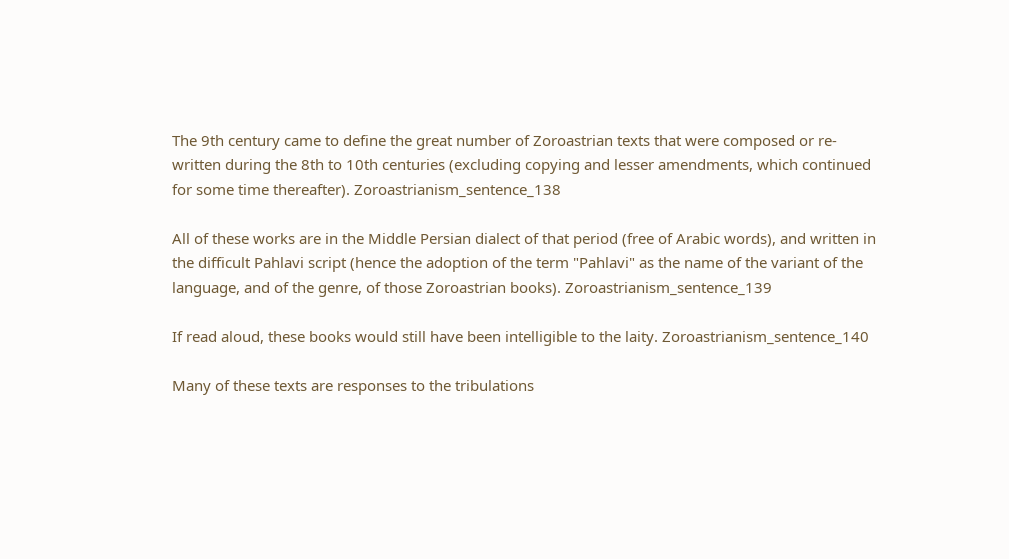The 9th century came to define the great number of Zoroastrian texts that were composed or re-written during the 8th to 10th centuries (excluding copying and lesser amendments, which continued for some time thereafter). Zoroastrianism_sentence_138

All of these works are in the Middle Persian dialect of that period (free of Arabic words), and written in the difficult Pahlavi script (hence the adoption of the term "Pahlavi" as the name of the variant of the language, and of the genre, of those Zoroastrian books). Zoroastrianism_sentence_139

If read aloud, these books would still have been intelligible to the laity. Zoroastrianism_sentence_140

Many of these texts are responses to the tribulations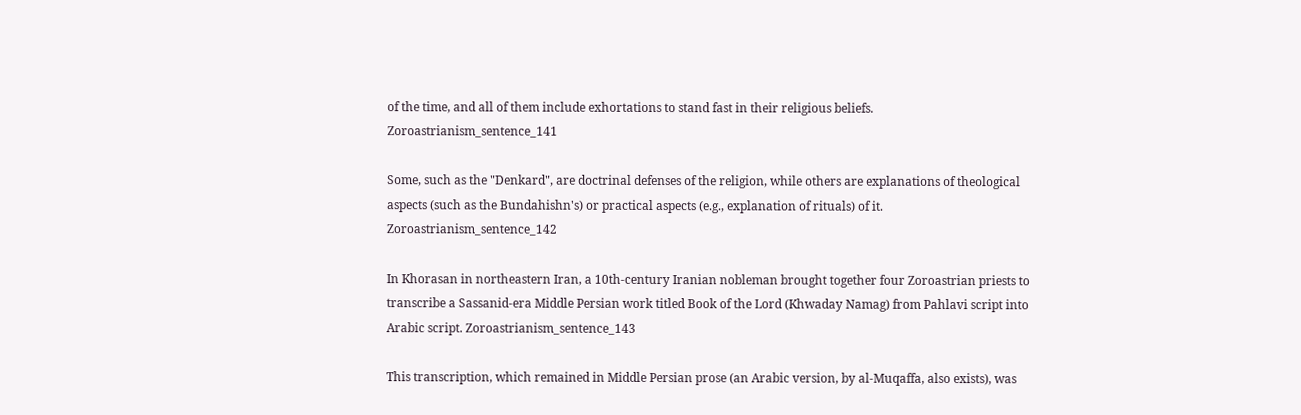of the time, and all of them include exhortations to stand fast in their religious beliefs. Zoroastrianism_sentence_141

Some, such as the "Denkard", are doctrinal defenses of the religion, while others are explanations of theological aspects (such as the Bundahishn's) or practical aspects (e.g., explanation of rituals) of it. Zoroastrianism_sentence_142

In Khorasan in northeastern Iran, a 10th-century Iranian nobleman brought together four Zoroastrian priests to transcribe a Sassanid-era Middle Persian work titled Book of the Lord (Khwaday Namag) from Pahlavi script into Arabic script. Zoroastrianism_sentence_143

This transcription, which remained in Middle Persian prose (an Arabic version, by al-Muqaffa, also exists), was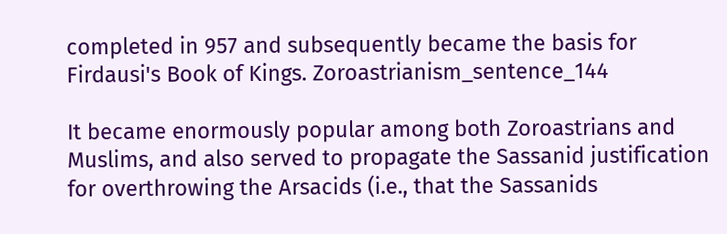completed in 957 and subsequently became the basis for Firdausi's Book of Kings. Zoroastrianism_sentence_144

It became enormously popular among both Zoroastrians and Muslims, and also served to propagate the Sassanid justification for overthrowing the Arsacids (i.e., that the Sassanids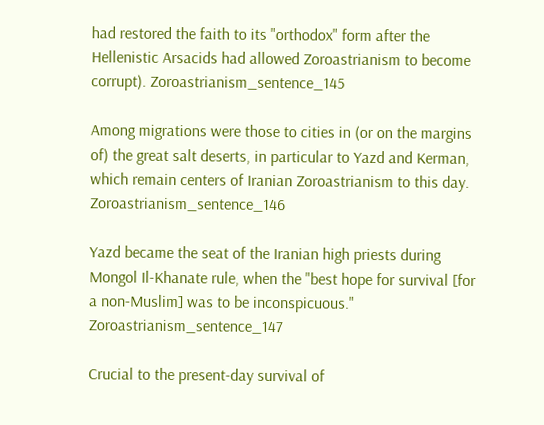had restored the faith to its "orthodox" form after the Hellenistic Arsacids had allowed Zoroastrianism to become corrupt). Zoroastrianism_sentence_145

Among migrations were those to cities in (or on the margins of) the great salt deserts, in particular to Yazd and Kerman, which remain centers of Iranian Zoroastrianism to this day. Zoroastrianism_sentence_146

Yazd became the seat of the Iranian high priests during Mongol Il-Khanate rule, when the "best hope for survival [for a non-Muslim] was to be inconspicuous." Zoroastrianism_sentence_147

Crucial to the present-day survival of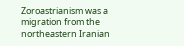Zoroastrianism was a migration from the northeastern Iranian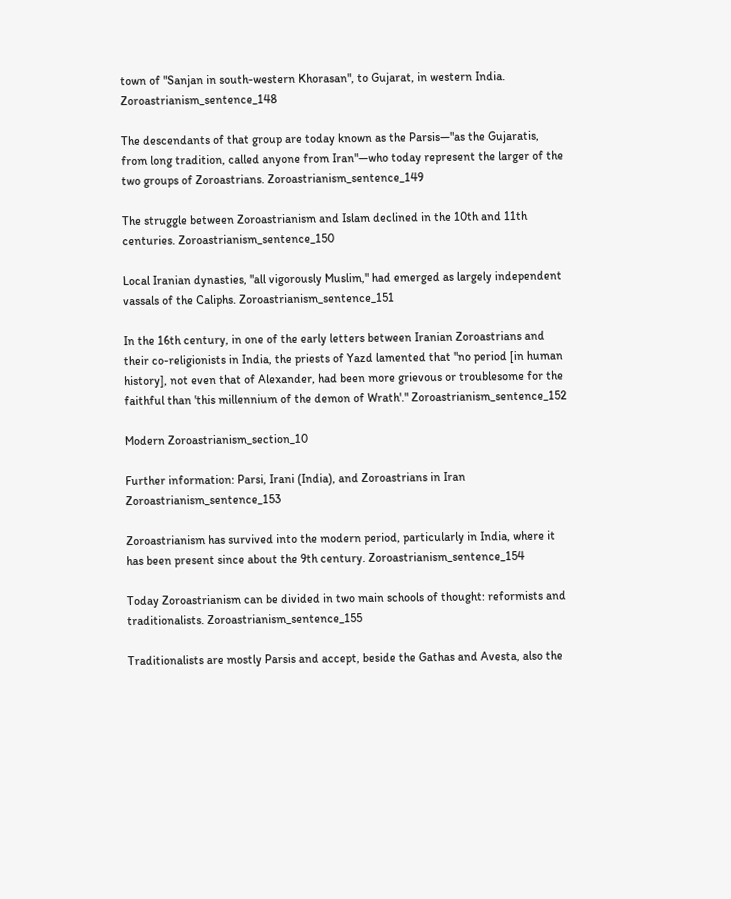town of "Sanjan in south-western Khorasan", to Gujarat, in western India. Zoroastrianism_sentence_148

The descendants of that group are today known as the Parsis—"as the Gujaratis, from long tradition, called anyone from Iran"—who today represent the larger of the two groups of Zoroastrians. Zoroastrianism_sentence_149

The struggle between Zoroastrianism and Islam declined in the 10th and 11th centuries. Zoroastrianism_sentence_150

Local Iranian dynasties, "all vigorously Muslim," had emerged as largely independent vassals of the Caliphs. Zoroastrianism_sentence_151

In the 16th century, in one of the early letters between Iranian Zoroastrians and their co-religionists in India, the priests of Yazd lamented that "no period [in human history], not even that of Alexander, had been more grievous or troublesome for the faithful than 'this millennium of the demon of Wrath'." Zoroastrianism_sentence_152

Modern Zoroastrianism_section_10

Further information: Parsi, Irani (India), and Zoroastrians in Iran Zoroastrianism_sentence_153

Zoroastrianism has survived into the modern period, particularly in India, where it has been present since about the 9th century. Zoroastrianism_sentence_154

Today Zoroastrianism can be divided in two main schools of thought: reformists and traditionalists. Zoroastrianism_sentence_155

Traditionalists are mostly Parsis and accept, beside the Gathas and Avesta, also the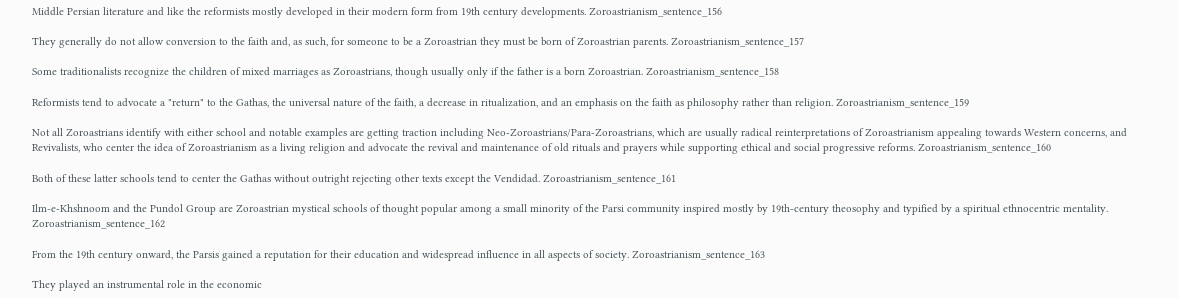Middle Persian literature and like the reformists mostly developed in their modern form from 19th century developments. Zoroastrianism_sentence_156

They generally do not allow conversion to the faith and, as such, for someone to be a Zoroastrian they must be born of Zoroastrian parents. Zoroastrianism_sentence_157

Some traditionalists recognize the children of mixed marriages as Zoroastrians, though usually only if the father is a born Zoroastrian. Zoroastrianism_sentence_158

Reformists tend to advocate a "return" to the Gathas, the universal nature of the faith, a decrease in ritualization, and an emphasis on the faith as philosophy rather than religion. Zoroastrianism_sentence_159

Not all Zoroastrians identify with either school and notable examples are getting traction including Neo-Zoroastrians/Para-Zoroastrians, which are usually radical reinterpretations of Zoroastrianism appealing towards Western concerns, and Revivalists, who center the idea of Zoroastrianism as a living religion and advocate the revival and maintenance of old rituals and prayers while supporting ethical and social progressive reforms. Zoroastrianism_sentence_160

Both of these latter schools tend to center the Gathas without outright rejecting other texts except the Vendidad. Zoroastrianism_sentence_161

Ilm-e-Khshnoom and the Pundol Group are Zoroastrian mystical schools of thought popular among a small minority of the Parsi community inspired mostly by 19th-century theosophy and typified by a spiritual ethnocentric mentality. Zoroastrianism_sentence_162

From the 19th century onward, the Parsis gained a reputation for their education and widespread influence in all aspects of society. Zoroastrianism_sentence_163

They played an instrumental role in the economic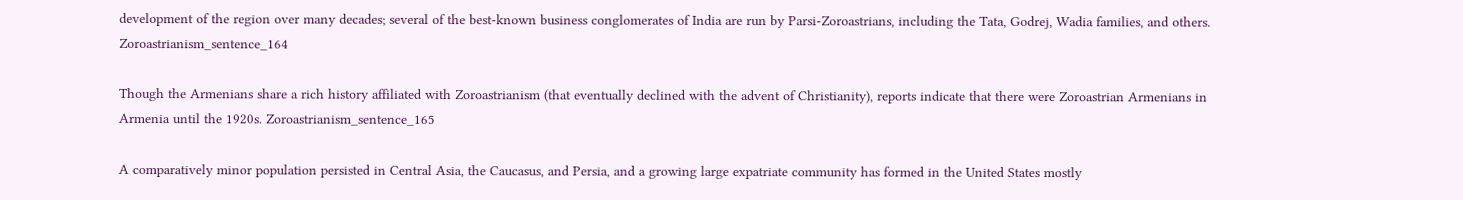development of the region over many decades; several of the best-known business conglomerates of India are run by Parsi-Zoroastrians, including the Tata, Godrej, Wadia families, and others. Zoroastrianism_sentence_164

Though the Armenians share a rich history affiliated with Zoroastrianism (that eventually declined with the advent of Christianity), reports indicate that there were Zoroastrian Armenians in Armenia until the 1920s. Zoroastrianism_sentence_165

A comparatively minor population persisted in Central Asia, the Caucasus, and Persia, and a growing large expatriate community has formed in the United States mostly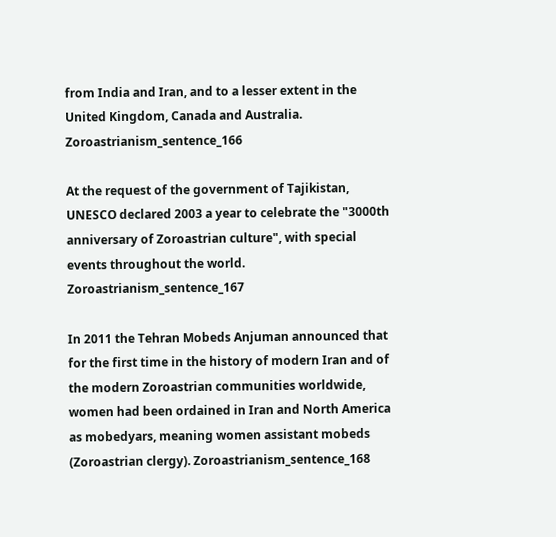from India and Iran, and to a lesser extent in the United Kingdom, Canada and Australia. Zoroastrianism_sentence_166

At the request of the government of Tajikistan, UNESCO declared 2003 a year to celebrate the "3000th anniversary of Zoroastrian culture", with special events throughout the world. Zoroastrianism_sentence_167

In 2011 the Tehran Mobeds Anjuman announced that for the first time in the history of modern Iran and of the modern Zoroastrian communities worldwide, women had been ordained in Iran and North America as mobedyars, meaning women assistant mobeds (Zoroastrian clergy). Zoroastrianism_sentence_168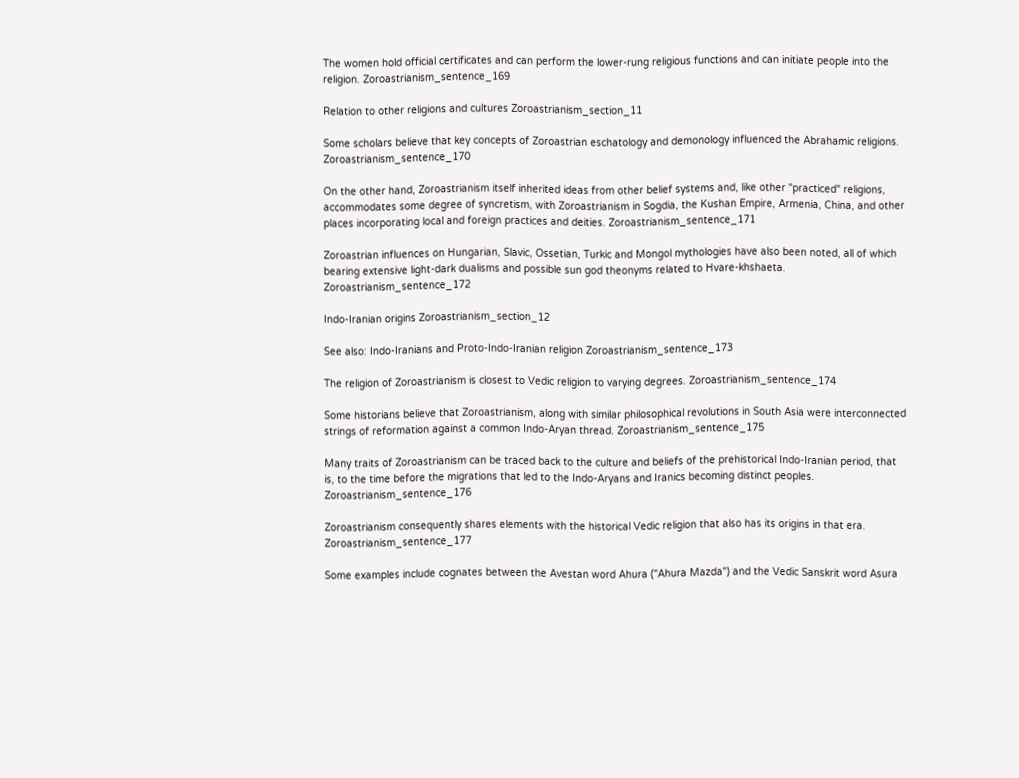The women hold official certificates and can perform the lower-rung religious functions and can initiate people into the religion. Zoroastrianism_sentence_169

Relation to other religions and cultures Zoroastrianism_section_11

Some scholars believe that key concepts of Zoroastrian eschatology and demonology influenced the Abrahamic religions. Zoroastrianism_sentence_170

On the other hand, Zoroastrianism itself inherited ideas from other belief systems and, like other "practiced" religions, accommodates some degree of syncretism, with Zoroastrianism in Sogdia, the Kushan Empire, Armenia, China, and other places incorporating local and foreign practices and deities. Zoroastrianism_sentence_171

Zoroastrian influences on Hungarian, Slavic, Ossetian, Turkic and Mongol mythologies have also been noted, all of which bearing extensive light-dark dualisms and possible sun god theonyms related to Hvare-khshaeta. Zoroastrianism_sentence_172

Indo-Iranian origins Zoroastrianism_section_12

See also: Indo-Iranians and Proto-Indo-Iranian religion Zoroastrianism_sentence_173

The religion of Zoroastrianism is closest to Vedic religion to varying degrees. Zoroastrianism_sentence_174

Some historians believe that Zoroastrianism, along with similar philosophical revolutions in South Asia were interconnected strings of reformation against a common Indo-Aryan thread. Zoroastrianism_sentence_175

Many traits of Zoroastrianism can be traced back to the culture and beliefs of the prehistorical Indo-Iranian period, that is, to the time before the migrations that led to the Indo-Aryans and Iranics becoming distinct peoples. Zoroastrianism_sentence_176

Zoroastrianism consequently shares elements with the historical Vedic religion that also has its origins in that era. Zoroastrianism_sentence_177

Some examples include cognates between the Avestan word Ahura ("Ahura Mazda") and the Vedic Sanskrit word Asura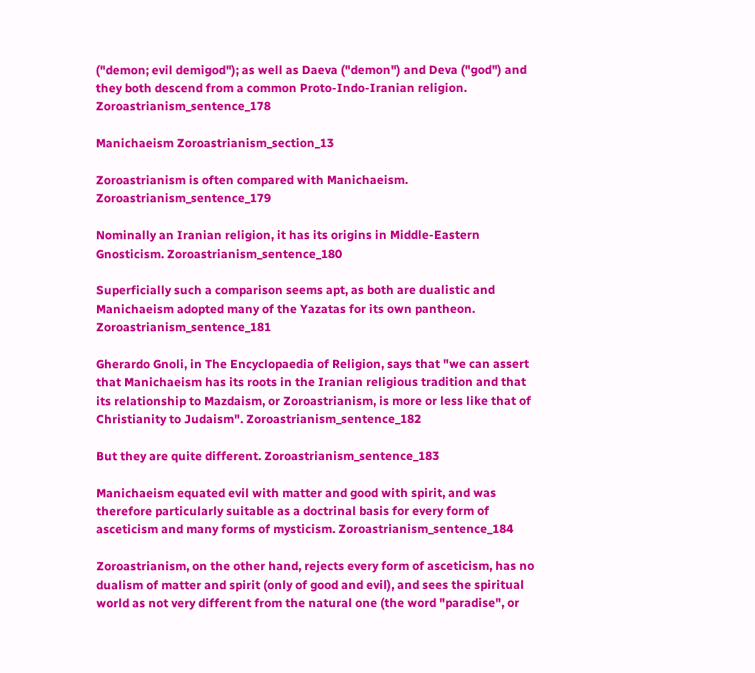("demon; evil demigod"); as well as Daeva ("demon") and Deva ("god") and they both descend from a common Proto-Indo-Iranian religion. Zoroastrianism_sentence_178

Manichaeism Zoroastrianism_section_13

Zoroastrianism is often compared with Manichaeism. Zoroastrianism_sentence_179

Nominally an Iranian religion, it has its origins in Middle-Eastern Gnosticism. Zoroastrianism_sentence_180

Superficially such a comparison seems apt, as both are dualistic and Manichaeism adopted many of the Yazatas for its own pantheon. Zoroastrianism_sentence_181

Gherardo Gnoli, in The Encyclopaedia of Religion, says that "we can assert that Manichaeism has its roots in the Iranian religious tradition and that its relationship to Mazdaism, or Zoroastrianism, is more or less like that of Christianity to Judaism". Zoroastrianism_sentence_182

But they are quite different. Zoroastrianism_sentence_183

Manichaeism equated evil with matter and good with spirit, and was therefore particularly suitable as a doctrinal basis for every form of asceticism and many forms of mysticism. Zoroastrianism_sentence_184

Zoroastrianism, on the other hand, rejects every form of asceticism, has no dualism of matter and spirit (only of good and evil), and sees the spiritual world as not very different from the natural one (the word "paradise", or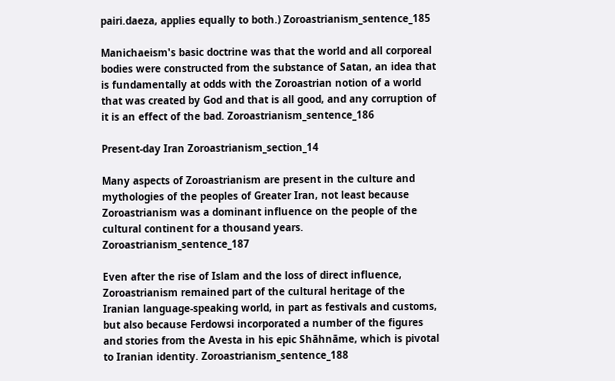pairi.daeza, applies equally to both.) Zoroastrianism_sentence_185

Manichaeism's basic doctrine was that the world and all corporeal bodies were constructed from the substance of Satan, an idea that is fundamentally at odds with the Zoroastrian notion of a world that was created by God and that is all good, and any corruption of it is an effect of the bad. Zoroastrianism_sentence_186

Present-day Iran Zoroastrianism_section_14

Many aspects of Zoroastrianism are present in the culture and mythologies of the peoples of Greater Iran, not least because Zoroastrianism was a dominant influence on the people of the cultural continent for a thousand years. Zoroastrianism_sentence_187

Even after the rise of Islam and the loss of direct influence, Zoroastrianism remained part of the cultural heritage of the Iranian language-speaking world, in part as festivals and customs, but also because Ferdowsi incorporated a number of the figures and stories from the Avesta in his epic Shāhnāme, which is pivotal to Iranian identity. Zoroastrianism_sentence_188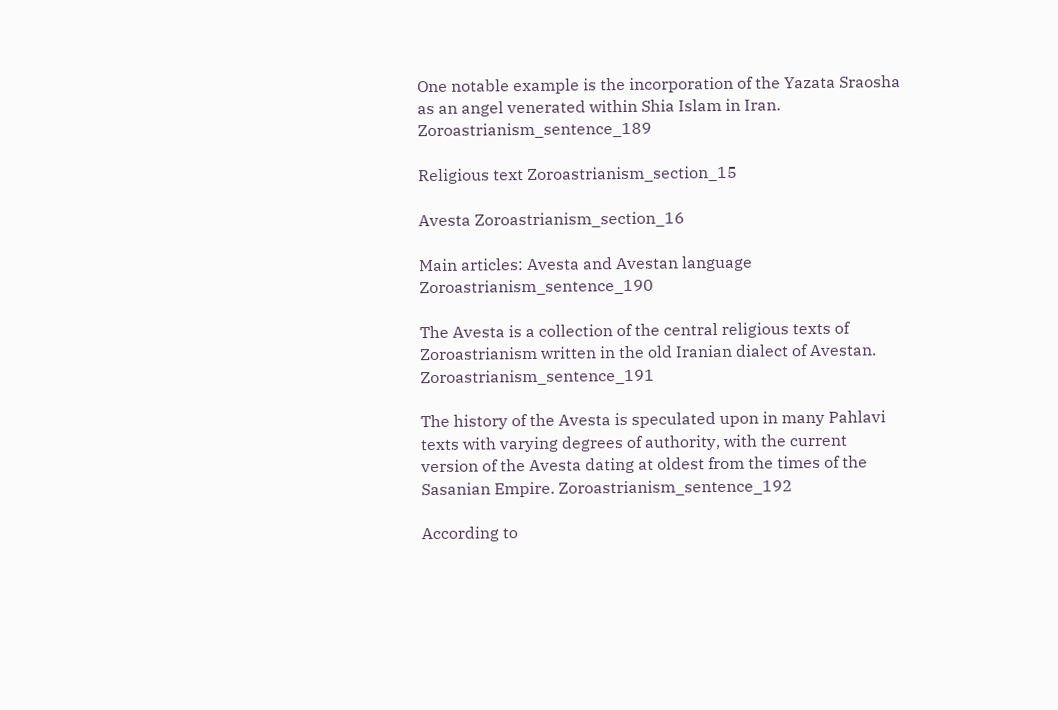One notable example is the incorporation of the Yazata Sraosha as an angel venerated within Shia Islam in Iran. Zoroastrianism_sentence_189

Religious text Zoroastrianism_section_15

Avesta Zoroastrianism_section_16

Main articles: Avesta and Avestan language Zoroastrianism_sentence_190

The Avesta is a collection of the central religious texts of Zoroastrianism written in the old Iranian dialect of Avestan. Zoroastrianism_sentence_191

The history of the Avesta is speculated upon in many Pahlavi texts with varying degrees of authority, with the current version of the Avesta dating at oldest from the times of the Sasanian Empire. Zoroastrianism_sentence_192

According to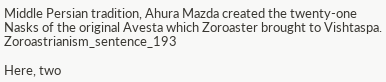Middle Persian tradition, Ahura Mazda created the twenty-one Nasks of the original Avesta which Zoroaster brought to Vishtaspa. Zoroastrianism_sentence_193

Here, two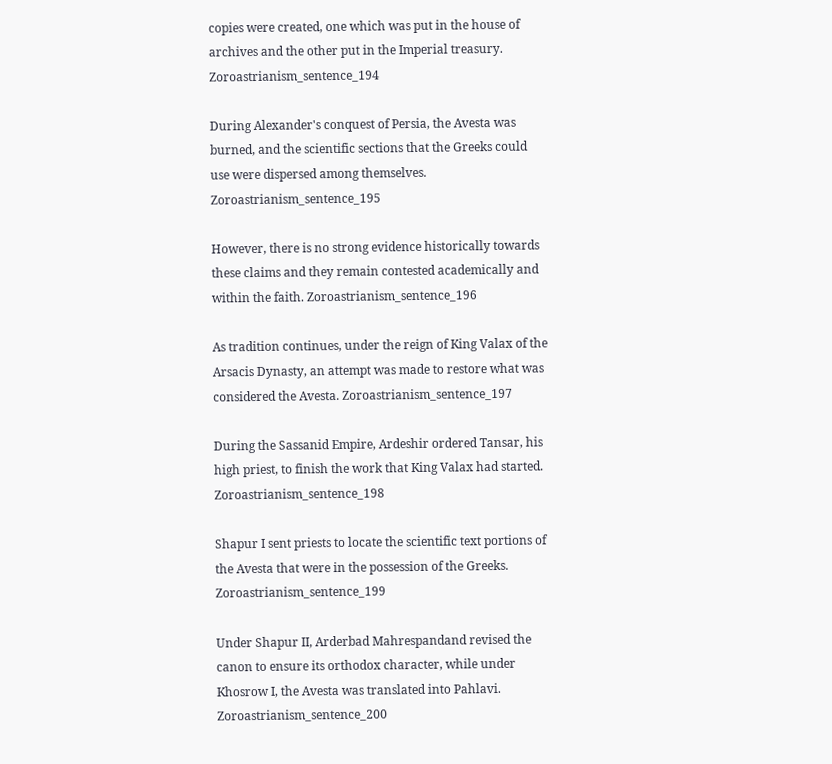copies were created, one which was put in the house of archives and the other put in the Imperial treasury. Zoroastrianism_sentence_194

During Alexander's conquest of Persia, the Avesta was burned, and the scientific sections that the Greeks could use were dispersed among themselves. Zoroastrianism_sentence_195

However, there is no strong evidence historically towards these claims and they remain contested academically and within the faith. Zoroastrianism_sentence_196

As tradition continues, under the reign of King Valax of the Arsacis Dynasty, an attempt was made to restore what was considered the Avesta. Zoroastrianism_sentence_197

During the Sassanid Empire, Ardeshir ordered Tansar, his high priest, to finish the work that King Valax had started. Zoroastrianism_sentence_198

Shapur I sent priests to locate the scientific text portions of the Avesta that were in the possession of the Greeks. Zoroastrianism_sentence_199

Under Shapur II, Arderbad Mahrespandand revised the canon to ensure its orthodox character, while under Khosrow I, the Avesta was translated into Pahlavi. Zoroastrianism_sentence_200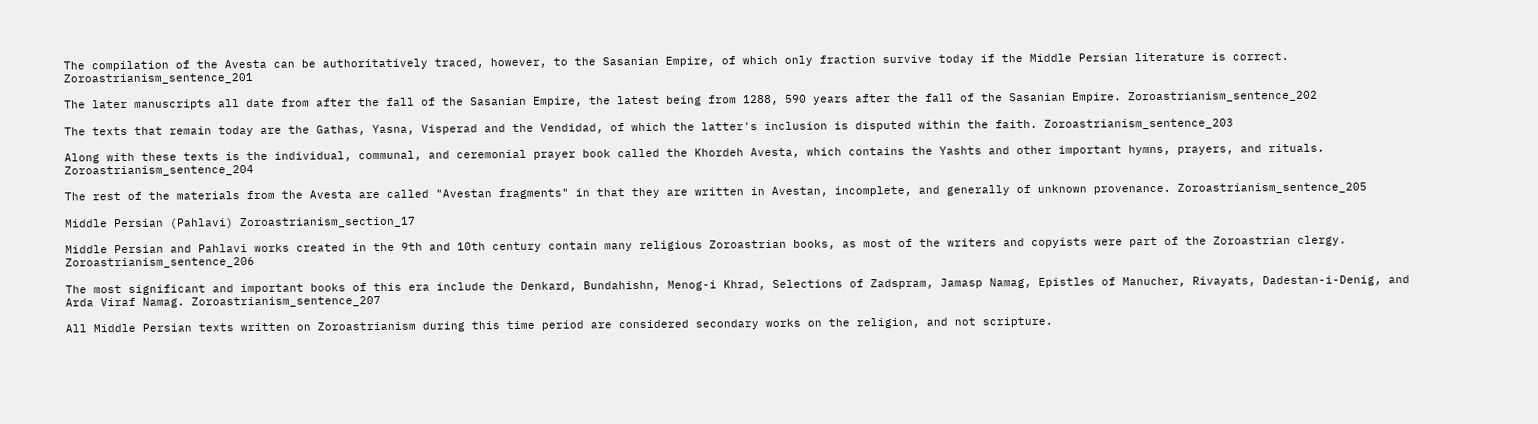The compilation of the Avesta can be authoritatively traced, however, to the Sasanian Empire, of which only fraction survive today if the Middle Persian literature is correct. Zoroastrianism_sentence_201

The later manuscripts all date from after the fall of the Sasanian Empire, the latest being from 1288, 590 years after the fall of the Sasanian Empire. Zoroastrianism_sentence_202

The texts that remain today are the Gathas, Yasna, Visperad and the Vendidad, of which the latter's inclusion is disputed within the faith. Zoroastrianism_sentence_203

Along with these texts is the individual, communal, and ceremonial prayer book called the Khordeh Avesta, which contains the Yashts and other important hymns, prayers, and rituals. Zoroastrianism_sentence_204

The rest of the materials from the Avesta are called "Avestan fragments" in that they are written in Avestan, incomplete, and generally of unknown provenance. Zoroastrianism_sentence_205

Middle Persian (Pahlavi) Zoroastrianism_section_17

Middle Persian and Pahlavi works created in the 9th and 10th century contain many religious Zoroastrian books, as most of the writers and copyists were part of the Zoroastrian clergy. Zoroastrianism_sentence_206

The most significant and important books of this era include the Denkard, Bundahishn, Menog-i Khrad, Selections of Zadspram, Jamasp Namag, Epistles of Manucher, Rivayats, Dadestan-i-Denig, and Arda Viraf Namag. Zoroastrianism_sentence_207

All Middle Persian texts written on Zoroastrianism during this time period are considered secondary works on the religion, and not scripture.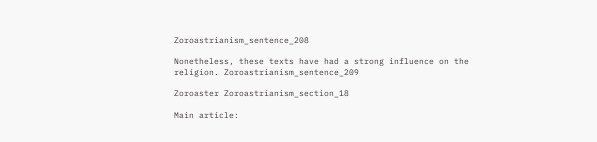Zoroastrianism_sentence_208

Nonetheless, these texts have had a strong influence on the religion. Zoroastrianism_sentence_209

Zoroaster Zoroastrianism_section_18

Main article: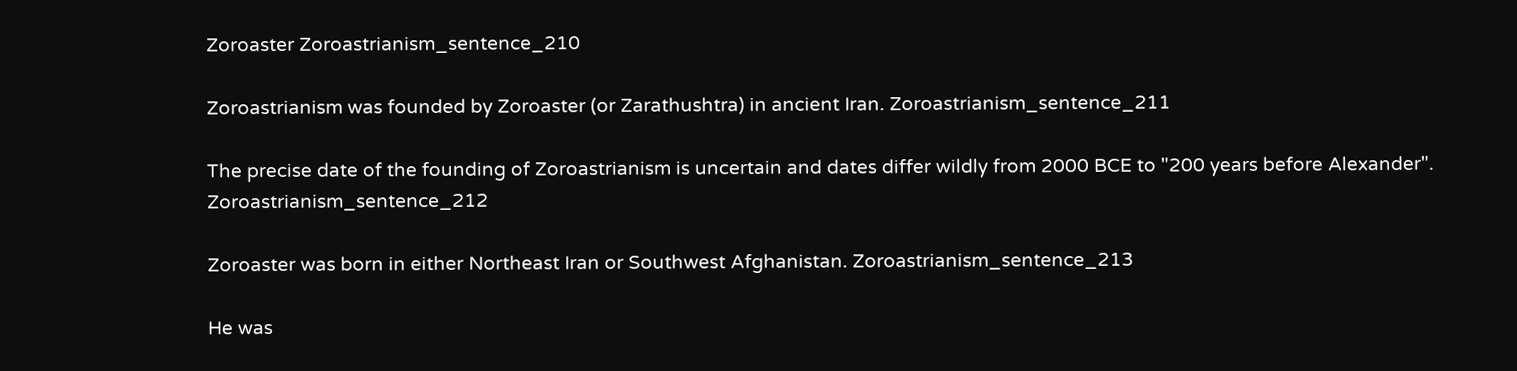Zoroaster Zoroastrianism_sentence_210

Zoroastrianism was founded by Zoroaster (or Zarathushtra) in ancient Iran. Zoroastrianism_sentence_211

The precise date of the founding of Zoroastrianism is uncertain and dates differ wildly from 2000 BCE to "200 years before Alexander". Zoroastrianism_sentence_212

Zoroaster was born in either Northeast Iran or Southwest Afghanistan. Zoroastrianism_sentence_213

He was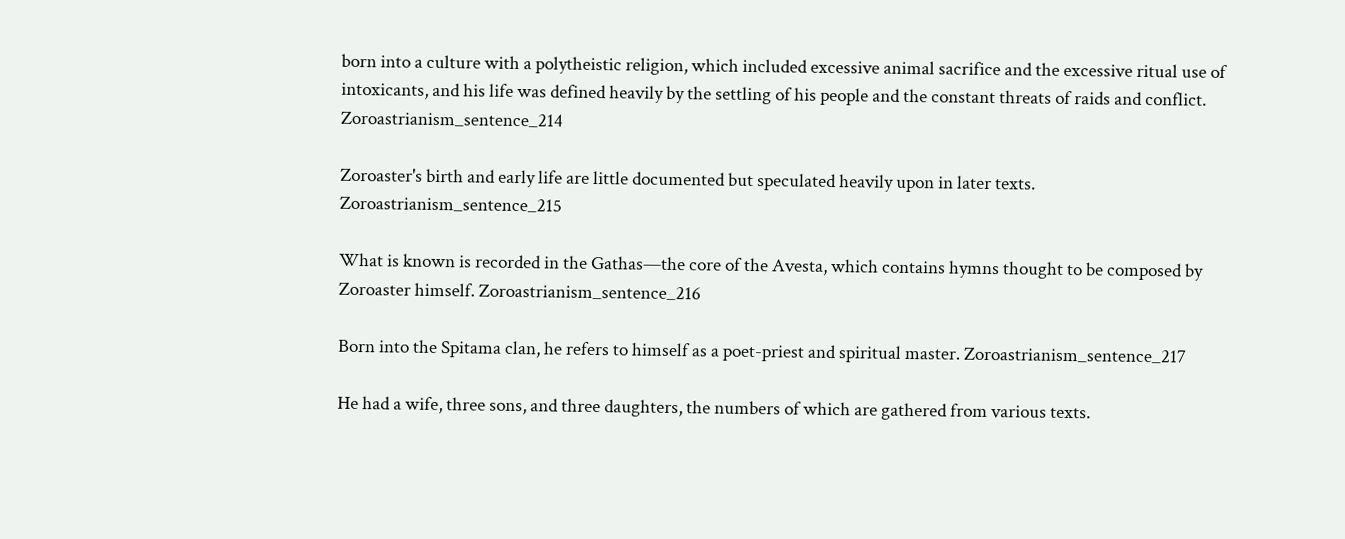born into a culture with a polytheistic religion, which included excessive animal sacrifice and the excessive ritual use of intoxicants, and his life was defined heavily by the settling of his people and the constant threats of raids and conflict. Zoroastrianism_sentence_214

Zoroaster's birth and early life are little documented but speculated heavily upon in later texts. Zoroastrianism_sentence_215

What is known is recorded in the Gathas—the core of the Avesta, which contains hymns thought to be composed by Zoroaster himself. Zoroastrianism_sentence_216

Born into the Spitama clan, he refers to himself as a poet-priest and spiritual master. Zoroastrianism_sentence_217

He had a wife, three sons, and three daughters, the numbers of which are gathered from various texts.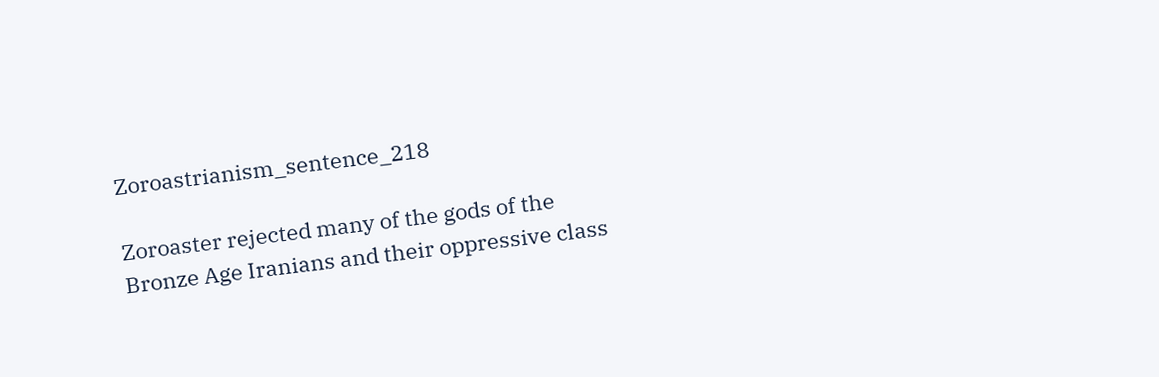Zoroastrianism_sentence_218

Zoroaster rejected many of the gods of the Bronze Age Iranians and their oppressive class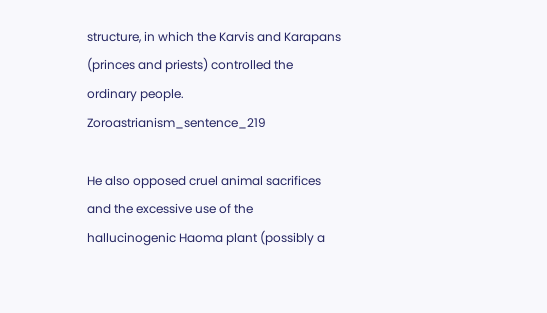structure, in which the Karvis and Karapans (princes and priests) controlled the ordinary people. Zoroastrianism_sentence_219

He also opposed cruel animal sacrifices and the excessive use of the hallucinogenic Haoma plant (possibly a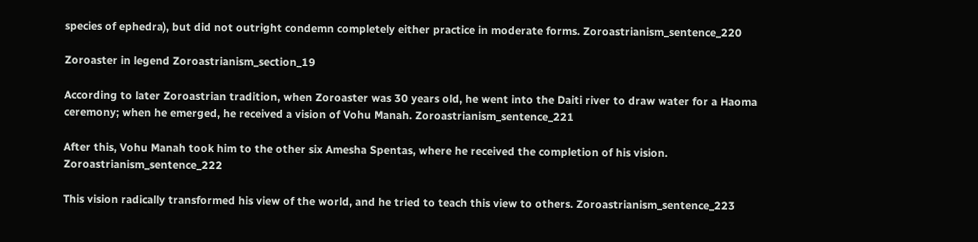species of ephedra), but did not outright condemn completely either practice in moderate forms. Zoroastrianism_sentence_220

Zoroaster in legend Zoroastrianism_section_19

According to later Zoroastrian tradition, when Zoroaster was 30 years old, he went into the Daiti river to draw water for a Haoma ceremony; when he emerged, he received a vision of Vohu Manah. Zoroastrianism_sentence_221

After this, Vohu Manah took him to the other six Amesha Spentas, where he received the completion of his vision. Zoroastrianism_sentence_222

This vision radically transformed his view of the world, and he tried to teach this view to others. Zoroastrianism_sentence_223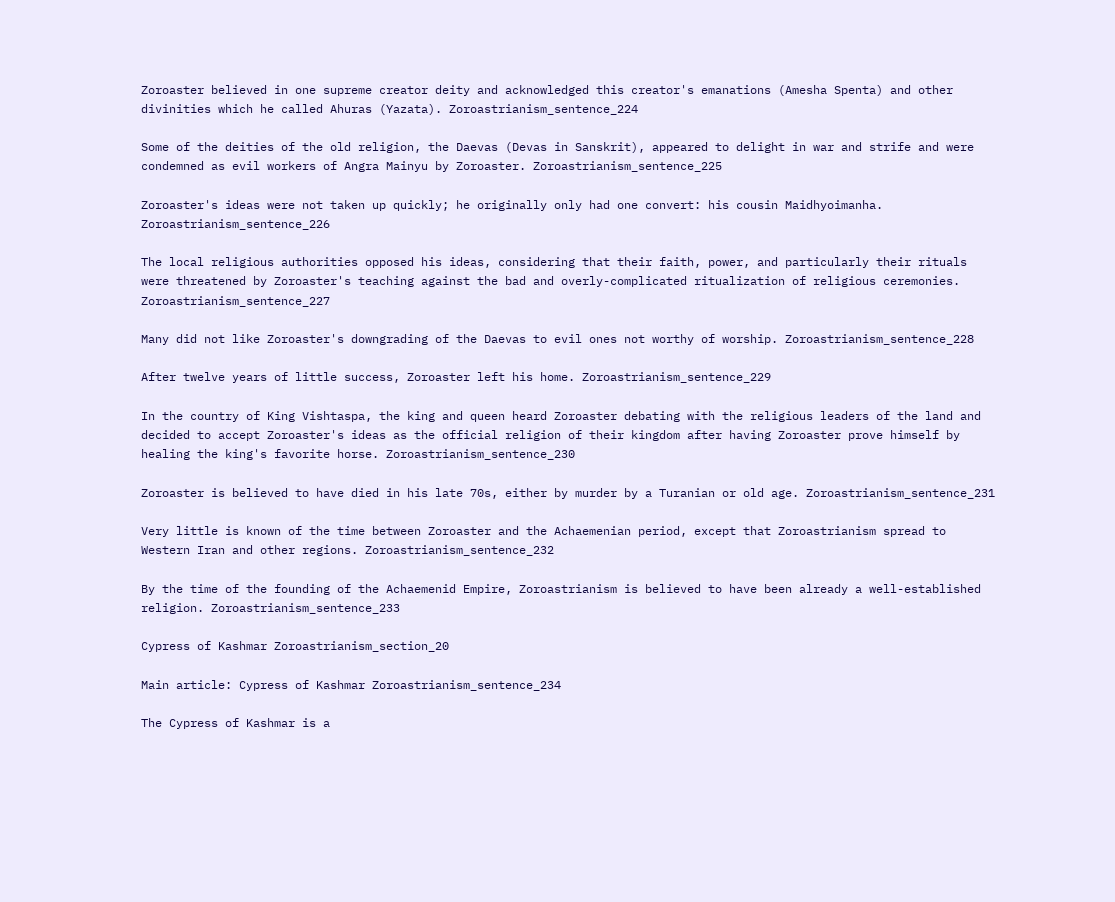Zoroaster believed in one supreme creator deity and acknowledged this creator's emanations (Amesha Spenta) and other divinities which he called Ahuras (Yazata). Zoroastrianism_sentence_224

Some of the deities of the old religion, the Daevas (Devas in Sanskrit), appeared to delight in war and strife and were condemned as evil workers of Angra Mainyu by Zoroaster. Zoroastrianism_sentence_225

Zoroaster's ideas were not taken up quickly; he originally only had one convert: his cousin Maidhyoimanha. Zoroastrianism_sentence_226

The local religious authorities opposed his ideas, considering that their faith, power, and particularly their rituals were threatened by Zoroaster's teaching against the bad and overly-complicated ritualization of religious ceremonies. Zoroastrianism_sentence_227

Many did not like Zoroaster's downgrading of the Daevas to evil ones not worthy of worship. Zoroastrianism_sentence_228

After twelve years of little success, Zoroaster left his home. Zoroastrianism_sentence_229

In the country of King Vishtaspa, the king and queen heard Zoroaster debating with the religious leaders of the land and decided to accept Zoroaster's ideas as the official religion of their kingdom after having Zoroaster prove himself by healing the king's favorite horse. Zoroastrianism_sentence_230

Zoroaster is believed to have died in his late 70s, either by murder by a Turanian or old age. Zoroastrianism_sentence_231

Very little is known of the time between Zoroaster and the Achaemenian period, except that Zoroastrianism spread to Western Iran and other regions. Zoroastrianism_sentence_232

By the time of the founding of the Achaemenid Empire, Zoroastrianism is believed to have been already a well-established religion. Zoroastrianism_sentence_233

Cypress of Kashmar Zoroastrianism_section_20

Main article: Cypress of Kashmar Zoroastrianism_sentence_234

The Cypress of Kashmar is a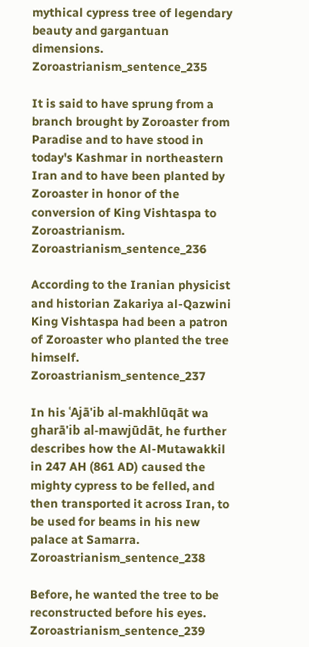mythical cypress tree of legendary beauty and gargantuan dimensions. Zoroastrianism_sentence_235

It is said to have sprung from a branch brought by Zoroaster from Paradise and to have stood in today's Kashmar in northeastern Iran and to have been planted by Zoroaster in honor of the conversion of King Vishtaspa to Zoroastrianism. Zoroastrianism_sentence_236

According to the Iranian physicist and historian Zakariya al-Qazwini King Vishtaspa had been a patron of Zoroaster who planted the tree himself. Zoroastrianism_sentence_237

In his ʿAjā'ib al-makhlūqāt wa gharā'ib al-mawjūdāt, he further describes how the Al-Mutawakkil in 247 AH (861 AD) caused the mighty cypress to be felled, and then transported it across Iran, to be used for beams in his new palace at Samarra. Zoroastrianism_sentence_238

Before, he wanted the tree to be reconstructed before his eyes. Zoroastrianism_sentence_239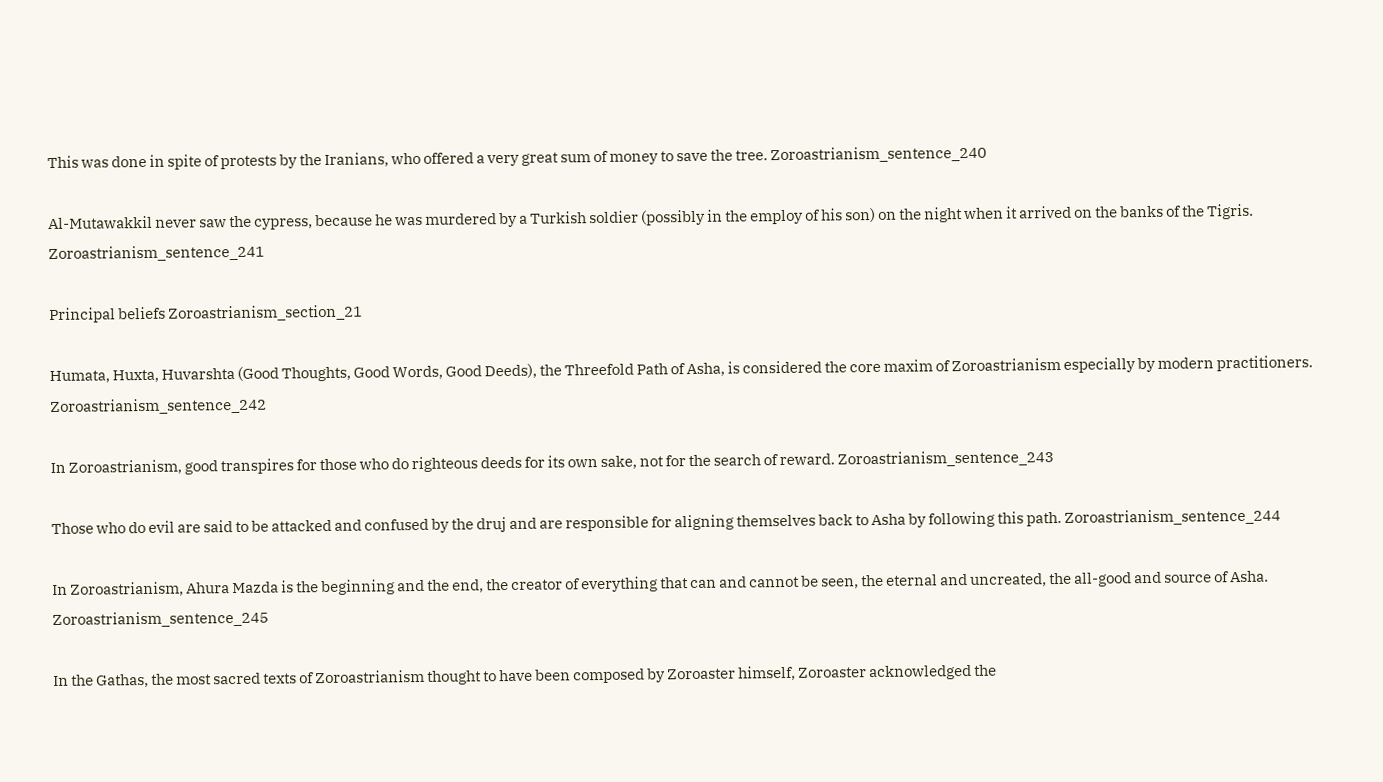This was done in spite of protests by the Iranians, who offered a very great sum of money to save the tree. Zoroastrianism_sentence_240

Al-Mutawakkil never saw the cypress, because he was murdered by a Turkish soldier (possibly in the employ of his son) on the night when it arrived on the banks of the Tigris. Zoroastrianism_sentence_241

Principal beliefs Zoroastrianism_section_21

Humata, Huxta, Huvarshta (Good Thoughts, Good Words, Good Deeds), the Threefold Path of Asha, is considered the core maxim of Zoroastrianism especially by modern practitioners. Zoroastrianism_sentence_242

In Zoroastrianism, good transpires for those who do righteous deeds for its own sake, not for the search of reward. Zoroastrianism_sentence_243

Those who do evil are said to be attacked and confused by the druj and are responsible for aligning themselves back to Asha by following this path. Zoroastrianism_sentence_244

In Zoroastrianism, Ahura Mazda is the beginning and the end, the creator of everything that can and cannot be seen, the eternal and uncreated, the all-good and source of Asha. Zoroastrianism_sentence_245

In the Gathas, the most sacred texts of Zoroastrianism thought to have been composed by Zoroaster himself, Zoroaster acknowledged the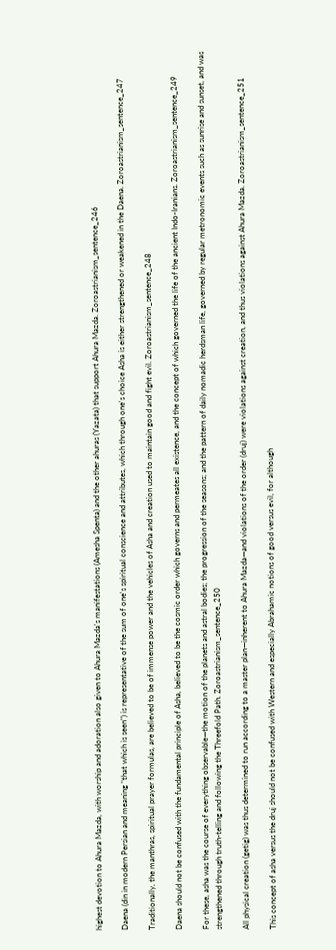highest devotion to Ahura Mazda, with worship and adoration also given to Ahura Mazda's manifestations (Amesha Spenta) and the other ahuras (Yazata) that support Ahura Mazda. Zoroastrianism_sentence_246

Daena (din in modern Persian and meaning "that which is seen") is representative of the sum of one's spiritual conscience and attributes, which through one's choice Asha is either strengthened or weakened in the Daena. Zoroastrianism_sentence_247

Traditionally, the manthras, spiritual prayer formulas, are believed to be of immense power and the vehicles of Asha and creation used to maintain good and fight evil. Zoroastrianism_sentence_248

Daena should not be confused with the fundamental principle of Asha, believed to be the cosmic order which governs and permeates all existence, and the concept of which governed the life of the ancient Indo-Iranians. Zoroastrianism_sentence_249

For these, asha was the course of everything observable—the motion of the planets and astral bodies; the progression of the seasons; and the pattern of daily nomadic herdsman life, governed by regular metronomic events such as sunrise and sunset, and was strengthened through truth-telling and following the Threefold Path. Zoroastrianism_sentence_250

All physical creation (getig) was thus determined to run according to a master plan—inherent to Ahura Mazda—and violations of the order (druj) were violations against creation, and thus violations against Ahura Mazda. Zoroastrianism_sentence_251

This concept of asha versus the druj should not be confused with Western and especially Abrahamic notions of good versus evil, for although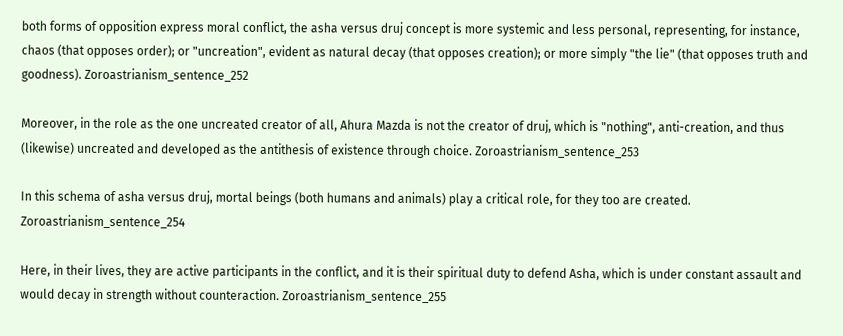both forms of opposition express moral conflict, the asha versus druj concept is more systemic and less personal, representing, for instance, chaos (that opposes order); or "uncreation", evident as natural decay (that opposes creation); or more simply "the lie" (that opposes truth and goodness). Zoroastrianism_sentence_252

Moreover, in the role as the one uncreated creator of all, Ahura Mazda is not the creator of druj, which is "nothing", anti-creation, and thus (likewise) uncreated and developed as the antithesis of existence through choice. Zoroastrianism_sentence_253

In this schema of asha versus druj, mortal beings (both humans and animals) play a critical role, for they too are created. Zoroastrianism_sentence_254

Here, in their lives, they are active participants in the conflict, and it is their spiritual duty to defend Asha, which is under constant assault and would decay in strength without counteraction. Zoroastrianism_sentence_255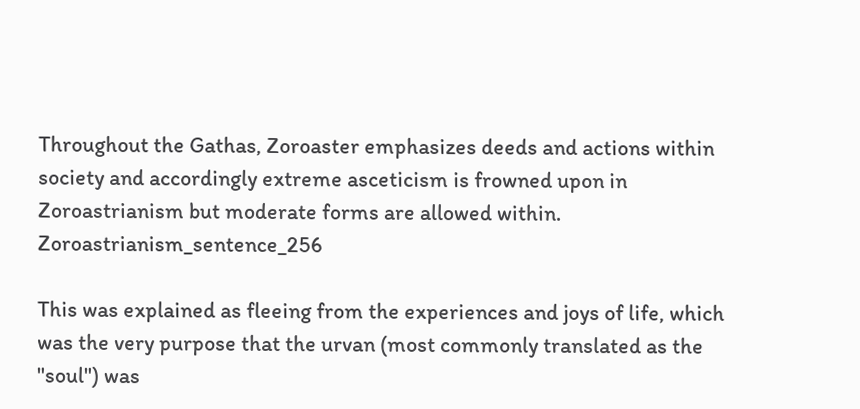Throughout the Gathas, Zoroaster emphasizes deeds and actions within society and accordingly extreme asceticism is frowned upon in Zoroastrianism but moderate forms are allowed within. Zoroastrianism_sentence_256

This was explained as fleeing from the experiences and joys of life, which was the very purpose that the urvan (most commonly translated as the "soul") was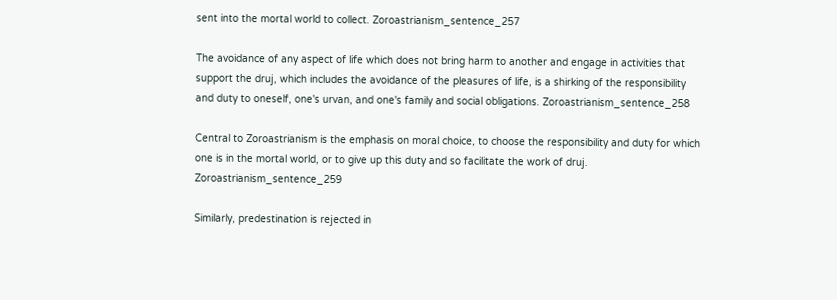sent into the mortal world to collect. Zoroastrianism_sentence_257

The avoidance of any aspect of life which does not bring harm to another and engage in activities that support the druj, which includes the avoidance of the pleasures of life, is a shirking of the responsibility and duty to oneself, one's urvan, and one's family and social obligations. Zoroastrianism_sentence_258

Central to Zoroastrianism is the emphasis on moral choice, to choose the responsibility and duty for which one is in the mortal world, or to give up this duty and so facilitate the work of druj. Zoroastrianism_sentence_259

Similarly, predestination is rejected in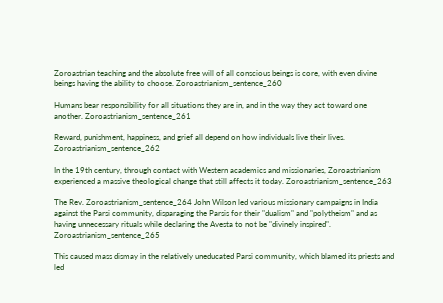Zoroastrian teaching and the absolute free will of all conscious beings is core, with even divine beings having the ability to choose. Zoroastrianism_sentence_260

Humans bear responsibility for all situations they are in, and in the way they act toward one another. Zoroastrianism_sentence_261

Reward, punishment, happiness, and grief all depend on how individuals live their lives. Zoroastrianism_sentence_262

In the 19th century, through contact with Western academics and missionaries, Zoroastrianism experienced a massive theological change that still affects it today. Zoroastrianism_sentence_263

The Rev. Zoroastrianism_sentence_264 John Wilson led various missionary campaigns in India against the Parsi community, disparaging the Parsis for their "dualism" and "polytheism" and as having unnecessary rituals while declaring the Avesta to not be "divinely inspired". Zoroastrianism_sentence_265

This caused mass dismay in the relatively uneducated Parsi community, which blamed its priests and led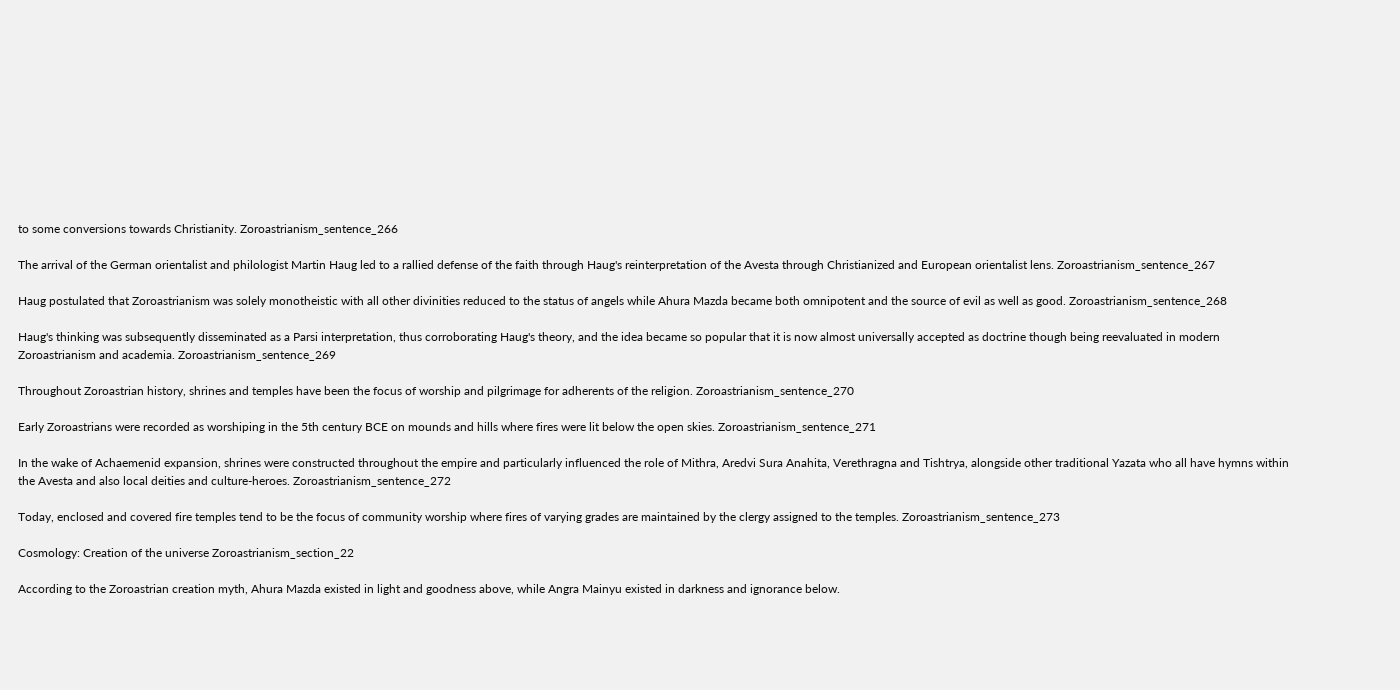to some conversions towards Christianity. Zoroastrianism_sentence_266

The arrival of the German orientalist and philologist Martin Haug led to a rallied defense of the faith through Haug's reinterpretation of the Avesta through Christianized and European orientalist lens. Zoroastrianism_sentence_267

Haug postulated that Zoroastrianism was solely monotheistic with all other divinities reduced to the status of angels while Ahura Mazda became both omnipotent and the source of evil as well as good. Zoroastrianism_sentence_268

Haug's thinking was subsequently disseminated as a Parsi interpretation, thus corroborating Haug's theory, and the idea became so popular that it is now almost universally accepted as doctrine though being reevaluated in modern Zoroastrianism and academia. Zoroastrianism_sentence_269

Throughout Zoroastrian history, shrines and temples have been the focus of worship and pilgrimage for adherents of the religion. Zoroastrianism_sentence_270

Early Zoroastrians were recorded as worshiping in the 5th century BCE on mounds and hills where fires were lit below the open skies. Zoroastrianism_sentence_271

In the wake of Achaemenid expansion, shrines were constructed throughout the empire and particularly influenced the role of Mithra, Aredvi Sura Anahita, Verethragna and Tishtrya, alongside other traditional Yazata who all have hymns within the Avesta and also local deities and culture-heroes. Zoroastrianism_sentence_272

Today, enclosed and covered fire temples tend to be the focus of community worship where fires of varying grades are maintained by the clergy assigned to the temples. Zoroastrianism_sentence_273

Cosmology: Creation of the universe Zoroastrianism_section_22

According to the Zoroastrian creation myth, Ahura Mazda existed in light and goodness above, while Angra Mainyu existed in darkness and ignorance below.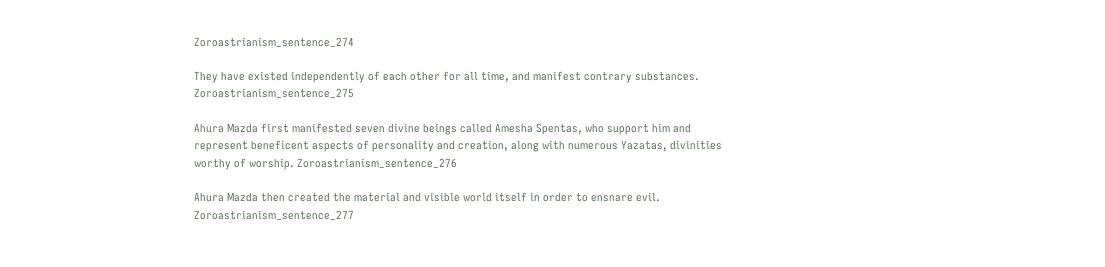Zoroastrianism_sentence_274

They have existed independently of each other for all time, and manifest contrary substances. Zoroastrianism_sentence_275

Ahura Mazda first manifested seven divine beings called Amesha Spentas, who support him and represent beneficent aspects of personality and creation, along with numerous Yazatas, divinities worthy of worship. Zoroastrianism_sentence_276

Ahura Mazda then created the material and visible world itself in order to ensnare evil. Zoroastrianism_sentence_277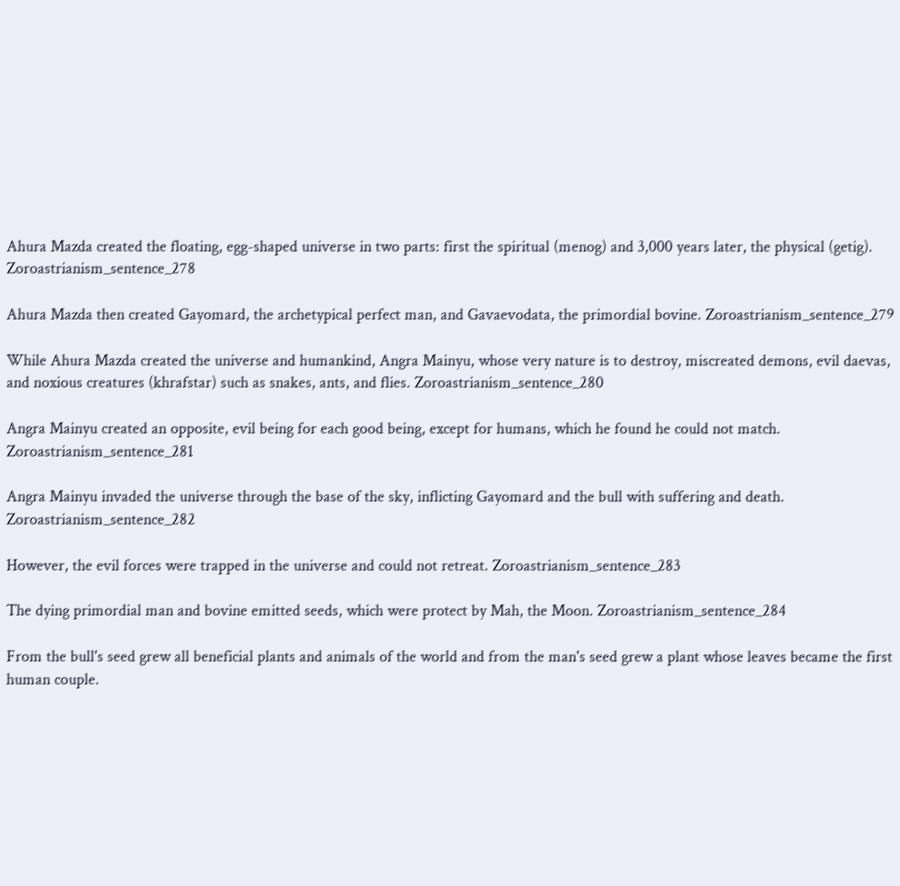Ahura Mazda created the floating, egg-shaped universe in two parts: first the spiritual (menog) and 3,000 years later, the physical (getig). Zoroastrianism_sentence_278

Ahura Mazda then created Gayomard, the archetypical perfect man, and Gavaevodata, the primordial bovine. Zoroastrianism_sentence_279

While Ahura Mazda created the universe and humankind, Angra Mainyu, whose very nature is to destroy, miscreated demons, evil daevas, and noxious creatures (khrafstar) such as snakes, ants, and flies. Zoroastrianism_sentence_280

Angra Mainyu created an opposite, evil being for each good being, except for humans, which he found he could not match. Zoroastrianism_sentence_281

Angra Mainyu invaded the universe through the base of the sky, inflicting Gayomard and the bull with suffering and death. Zoroastrianism_sentence_282

However, the evil forces were trapped in the universe and could not retreat. Zoroastrianism_sentence_283

The dying primordial man and bovine emitted seeds, which were protect by Mah, the Moon. Zoroastrianism_sentence_284

From the bull's seed grew all beneficial plants and animals of the world and from the man's seed grew a plant whose leaves became the first human couple.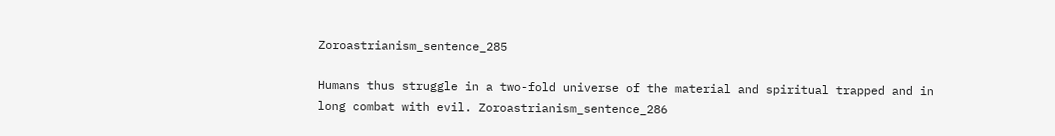Zoroastrianism_sentence_285

Humans thus struggle in a two-fold universe of the material and spiritual trapped and in long combat with evil. Zoroastrianism_sentence_286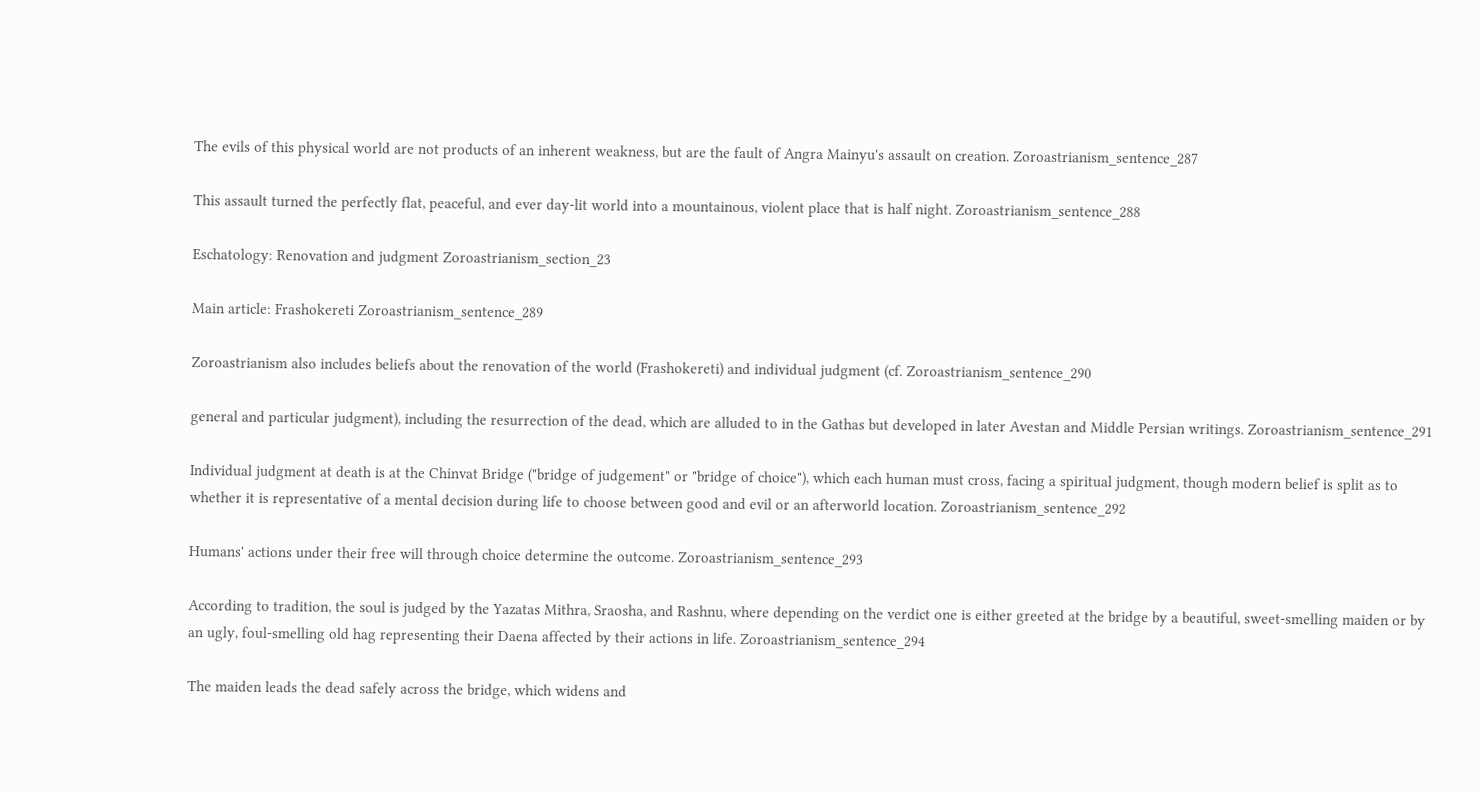The evils of this physical world are not products of an inherent weakness, but are the fault of Angra Mainyu's assault on creation. Zoroastrianism_sentence_287

This assault turned the perfectly flat, peaceful, and ever day-lit world into a mountainous, violent place that is half night. Zoroastrianism_sentence_288

Eschatology: Renovation and judgment Zoroastrianism_section_23

Main article: Frashokereti Zoroastrianism_sentence_289

Zoroastrianism also includes beliefs about the renovation of the world (Frashokereti) and individual judgment (cf. Zoroastrianism_sentence_290

general and particular judgment), including the resurrection of the dead, which are alluded to in the Gathas but developed in later Avestan and Middle Persian writings. Zoroastrianism_sentence_291

Individual judgment at death is at the Chinvat Bridge ("bridge of judgement" or "bridge of choice"), which each human must cross, facing a spiritual judgment, though modern belief is split as to whether it is representative of a mental decision during life to choose between good and evil or an afterworld location. Zoroastrianism_sentence_292

Humans' actions under their free will through choice determine the outcome. Zoroastrianism_sentence_293

According to tradition, the soul is judged by the Yazatas Mithra, Sraosha, and Rashnu, where depending on the verdict one is either greeted at the bridge by a beautiful, sweet-smelling maiden or by an ugly, foul-smelling old hag representing their Daena affected by their actions in life. Zoroastrianism_sentence_294

The maiden leads the dead safely across the bridge, which widens and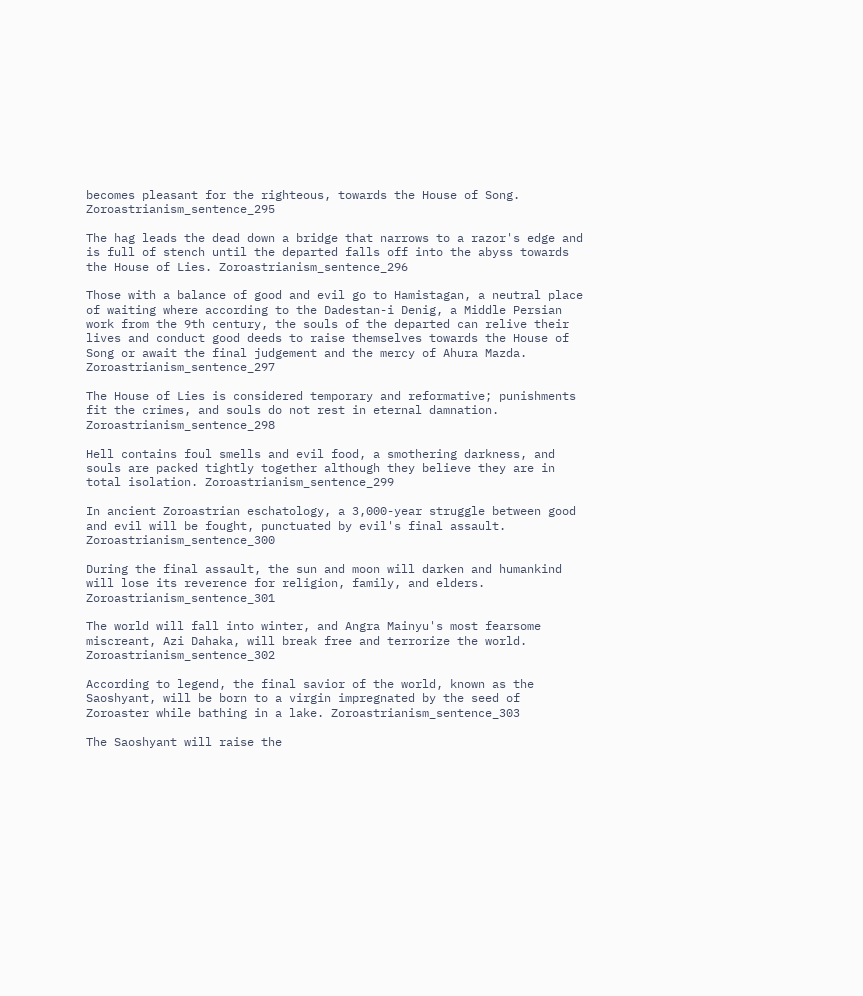becomes pleasant for the righteous, towards the House of Song. Zoroastrianism_sentence_295

The hag leads the dead down a bridge that narrows to a razor's edge and is full of stench until the departed falls off into the abyss towards the House of Lies. Zoroastrianism_sentence_296

Those with a balance of good and evil go to Hamistagan, a neutral place of waiting where according to the Dadestan-i Denig, a Middle Persian work from the 9th century, the souls of the departed can relive their lives and conduct good deeds to raise themselves towards the House of Song or await the final judgement and the mercy of Ahura Mazda. Zoroastrianism_sentence_297

The House of Lies is considered temporary and reformative; punishments fit the crimes, and souls do not rest in eternal damnation. Zoroastrianism_sentence_298

Hell contains foul smells and evil food, a smothering darkness, and souls are packed tightly together although they believe they are in total isolation. Zoroastrianism_sentence_299

In ancient Zoroastrian eschatology, a 3,000-year struggle between good and evil will be fought, punctuated by evil's final assault. Zoroastrianism_sentence_300

During the final assault, the sun and moon will darken and humankind will lose its reverence for religion, family, and elders. Zoroastrianism_sentence_301

The world will fall into winter, and Angra Mainyu's most fearsome miscreant, Azi Dahaka, will break free and terrorize the world. Zoroastrianism_sentence_302

According to legend, the final savior of the world, known as the Saoshyant, will be born to a virgin impregnated by the seed of Zoroaster while bathing in a lake. Zoroastrianism_sentence_303

The Saoshyant will raise the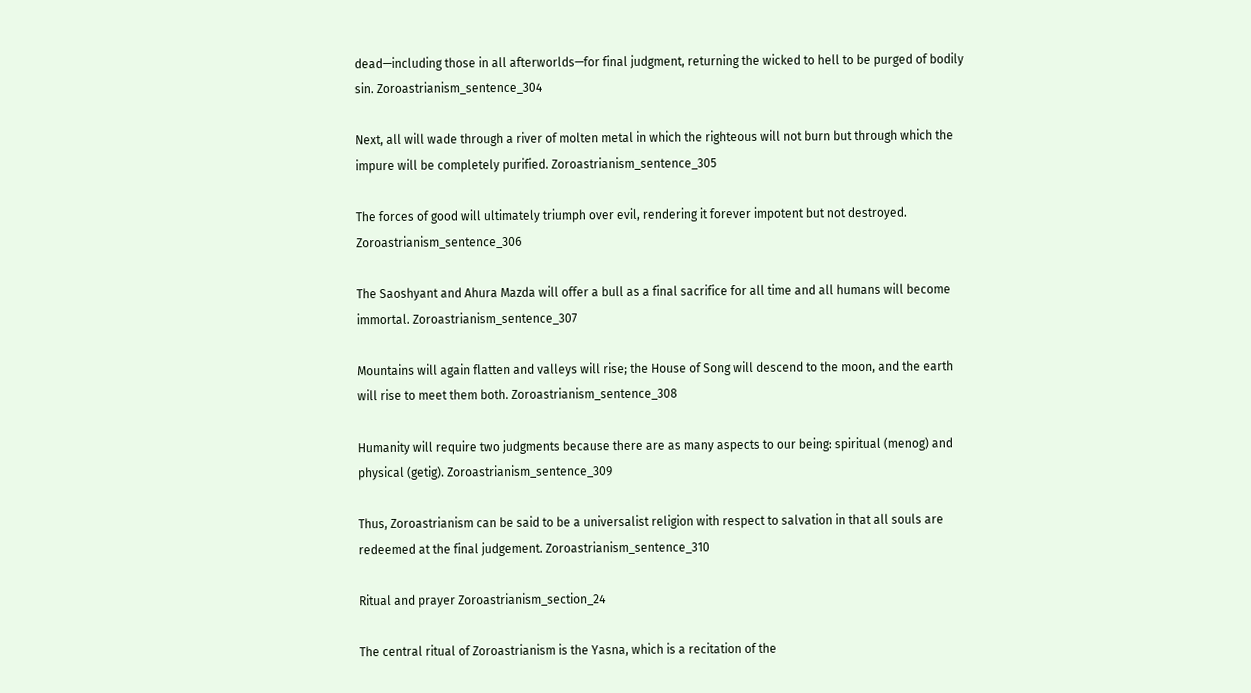dead—including those in all afterworlds—for final judgment, returning the wicked to hell to be purged of bodily sin. Zoroastrianism_sentence_304

Next, all will wade through a river of molten metal in which the righteous will not burn but through which the impure will be completely purified. Zoroastrianism_sentence_305

The forces of good will ultimately triumph over evil, rendering it forever impotent but not destroyed. Zoroastrianism_sentence_306

The Saoshyant and Ahura Mazda will offer a bull as a final sacrifice for all time and all humans will become immortal. Zoroastrianism_sentence_307

Mountains will again flatten and valleys will rise; the House of Song will descend to the moon, and the earth will rise to meet them both. Zoroastrianism_sentence_308

Humanity will require two judgments because there are as many aspects to our being: spiritual (menog) and physical (getig). Zoroastrianism_sentence_309

Thus, Zoroastrianism can be said to be a universalist religion with respect to salvation in that all souls are redeemed at the final judgement. Zoroastrianism_sentence_310

Ritual and prayer Zoroastrianism_section_24

The central ritual of Zoroastrianism is the Yasna, which is a recitation of the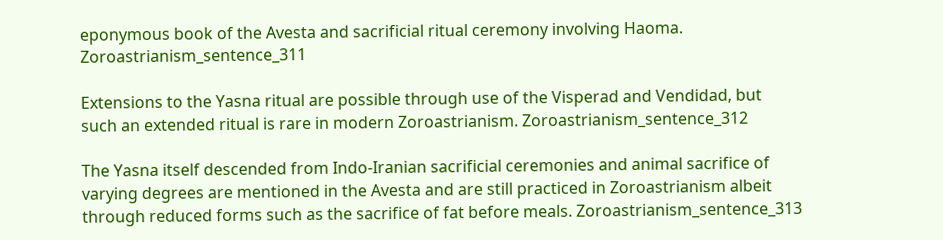eponymous book of the Avesta and sacrificial ritual ceremony involving Haoma. Zoroastrianism_sentence_311

Extensions to the Yasna ritual are possible through use of the Visperad and Vendidad, but such an extended ritual is rare in modern Zoroastrianism. Zoroastrianism_sentence_312

The Yasna itself descended from Indo-Iranian sacrificial ceremonies and animal sacrifice of varying degrees are mentioned in the Avesta and are still practiced in Zoroastrianism albeit through reduced forms such as the sacrifice of fat before meals. Zoroastrianism_sentence_313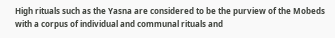High rituals such as the Yasna are considered to be the purview of the Mobeds with a corpus of individual and communal rituals and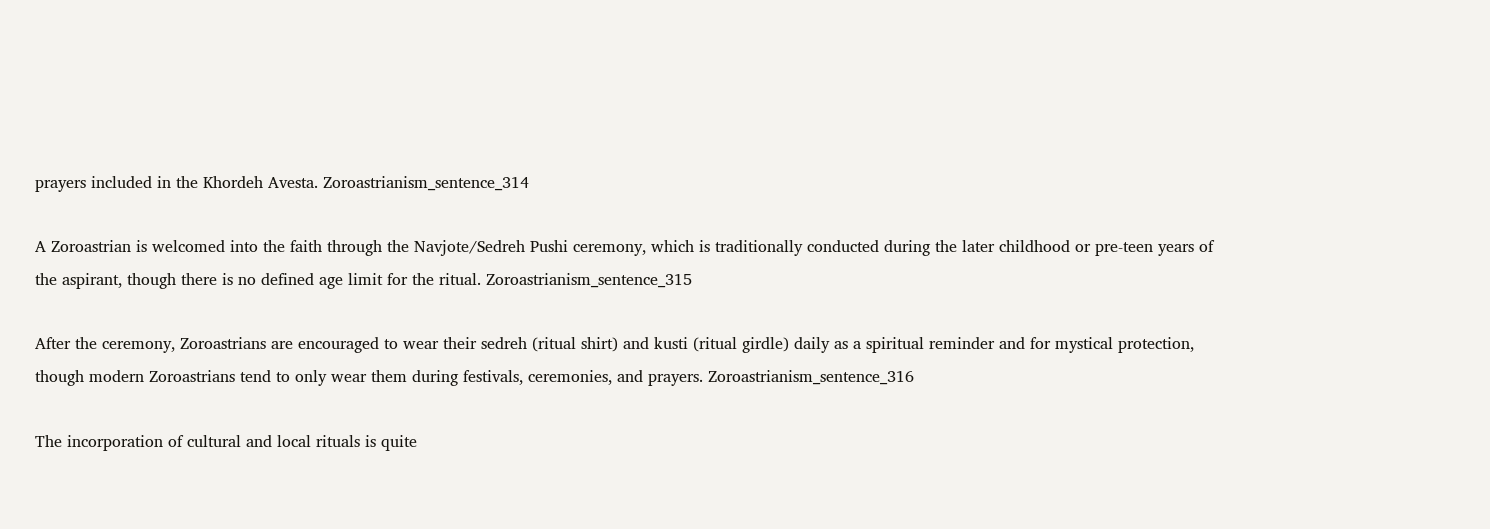prayers included in the Khordeh Avesta. Zoroastrianism_sentence_314

A Zoroastrian is welcomed into the faith through the Navjote/Sedreh Pushi ceremony, which is traditionally conducted during the later childhood or pre-teen years of the aspirant, though there is no defined age limit for the ritual. Zoroastrianism_sentence_315

After the ceremony, Zoroastrians are encouraged to wear their sedreh (ritual shirt) and kusti (ritual girdle) daily as a spiritual reminder and for mystical protection, though modern Zoroastrians tend to only wear them during festivals, ceremonies, and prayers. Zoroastrianism_sentence_316

The incorporation of cultural and local rituals is quite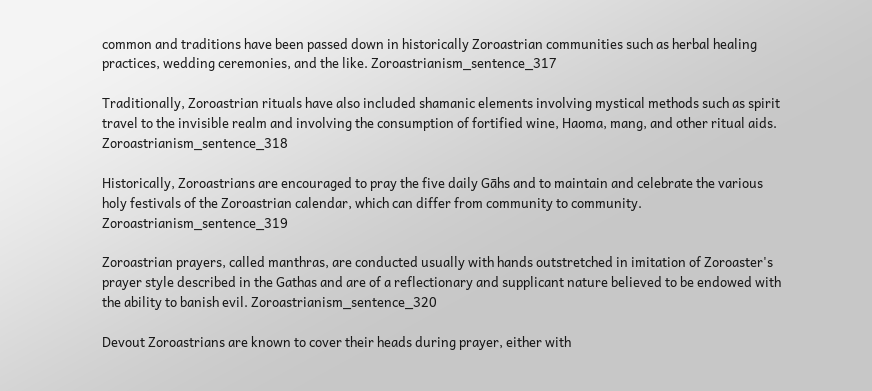common and traditions have been passed down in historically Zoroastrian communities such as herbal healing practices, wedding ceremonies, and the like. Zoroastrianism_sentence_317

Traditionally, Zoroastrian rituals have also included shamanic elements involving mystical methods such as spirit travel to the invisible realm and involving the consumption of fortified wine, Haoma, mang, and other ritual aids. Zoroastrianism_sentence_318

Historically, Zoroastrians are encouraged to pray the five daily Gāhs and to maintain and celebrate the various holy festivals of the Zoroastrian calendar, which can differ from community to community. Zoroastrianism_sentence_319

Zoroastrian prayers, called manthras, are conducted usually with hands outstretched in imitation of Zoroaster's prayer style described in the Gathas and are of a reflectionary and supplicant nature believed to be endowed with the ability to banish evil. Zoroastrianism_sentence_320

Devout Zoroastrians are known to cover their heads during prayer, either with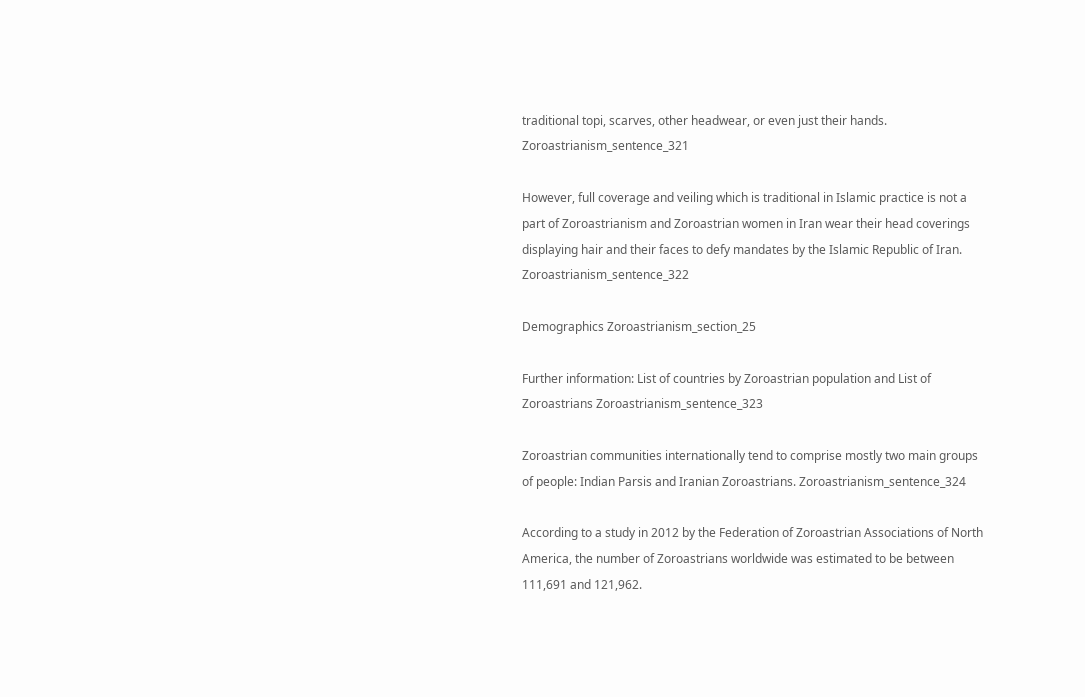traditional topi, scarves, other headwear, or even just their hands. Zoroastrianism_sentence_321

However, full coverage and veiling which is traditional in Islamic practice is not a part of Zoroastrianism and Zoroastrian women in Iran wear their head coverings displaying hair and their faces to defy mandates by the Islamic Republic of Iran. Zoroastrianism_sentence_322

Demographics Zoroastrianism_section_25

Further information: List of countries by Zoroastrian population and List of Zoroastrians Zoroastrianism_sentence_323

Zoroastrian communities internationally tend to comprise mostly two main groups of people: Indian Parsis and Iranian Zoroastrians. Zoroastrianism_sentence_324

According to a study in 2012 by the Federation of Zoroastrian Associations of North America, the number of Zoroastrians worldwide was estimated to be between 111,691 and 121,962.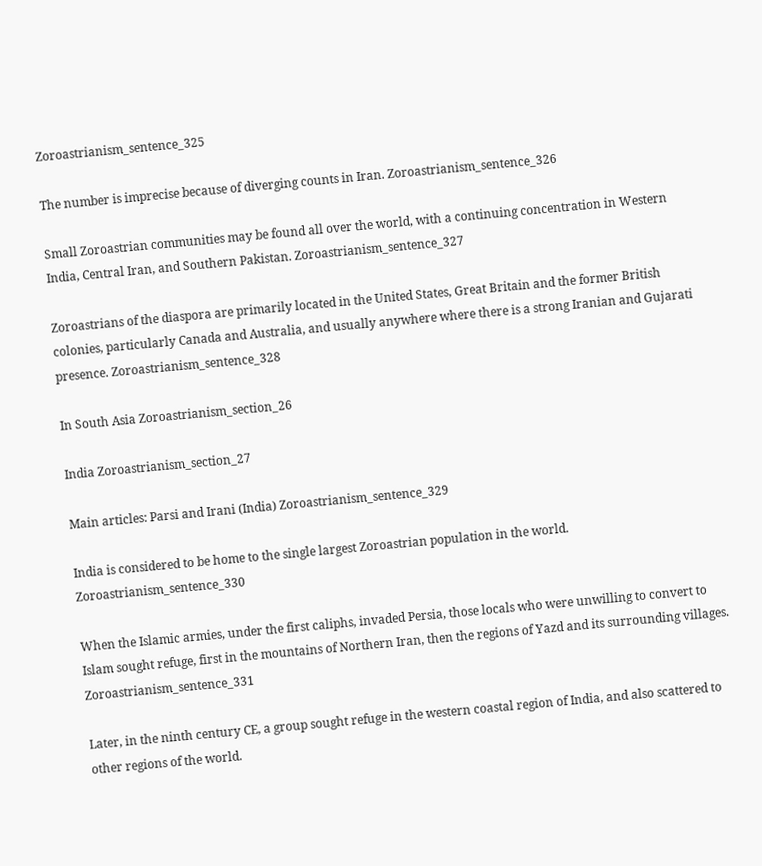Zoroastrianism_sentence_325

The number is imprecise because of diverging counts in Iran. Zoroastrianism_sentence_326

Small Zoroastrian communities may be found all over the world, with a continuing concentration in Western India, Central Iran, and Southern Pakistan. Zoroastrianism_sentence_327

Zoroastrians of the diaspora are primarily located in the United States, Great Britain and the former British colonies, particularly Canada and Australia, and usually anywhere where there is a strong Iranian and Gujarati presence. Zoroastrianism_sentence_328

In South Asia Zoroastrianism_section_26

India Zoroastrianism_section_27

Main articles: Parsi and Irani (India) Zoroastrianism_sentence_329

India is considered to be home to the single largest Zoroastrian population in the world. Zoroastrianism_sentence_330

When the Islamic armies, under the first caliphs, invaded Persia, those locals who were unwilling to convert to Islam sought refuge, first in the mountains of Northern Iran, then the regions of Yazd and its surrounding villages. Zoroastrianism_sentence_331

Later, in the ninth century CE, a group sought refuge in the western coastal region of India, and also scattered to other regions of the world.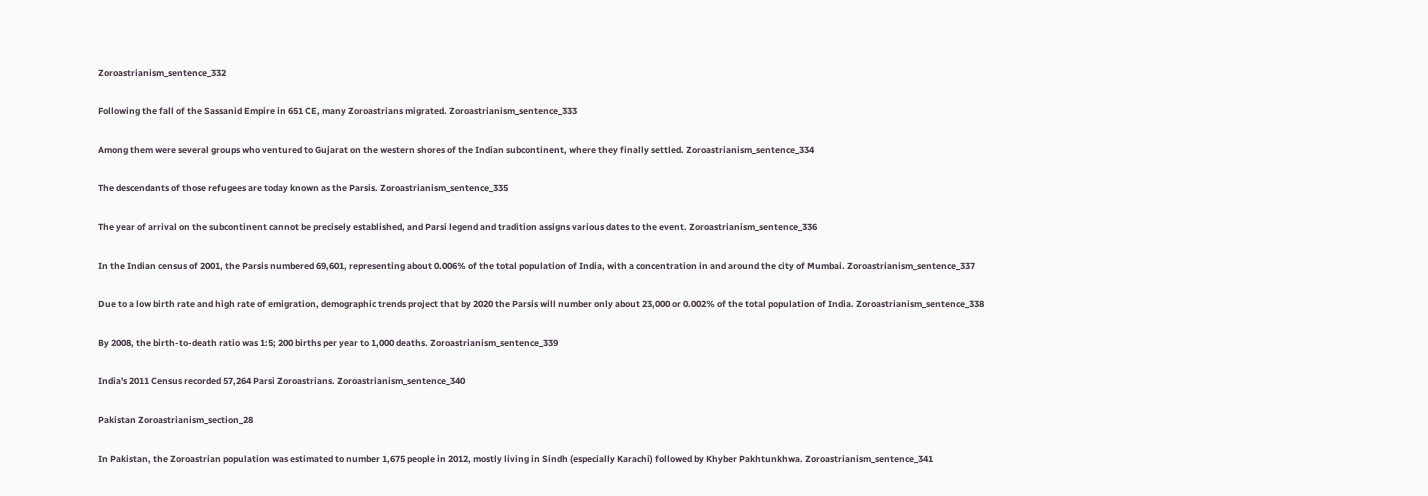Zoroastrianism_sentence_332

Following the fall of the Sassanid Empire in 651 CE, many Zoroastrians migrated. Zoroastrianism_sentence_333

Among them were several groups who ventured to Gujarat on the western shores of the Indian subcontinent, where they finally settled. Zoroastrianism_sentence_334

The descendants of those refugees are today known as the Parsis. Zoroastrianism_sentence_335

The year of arrival on the subcontinent cannot be precisely established, and Parsi legend and tradition assigns various dates to the event. Zoroastrianism_sentence_336

In the Indian census of 2001, the Parsis numbered 69,601, representing about 0.006% of the total population of India, with a concentration in and around the city of Mumbai. Zoroastrianism_sentence_337

Due to a low birth rate and high rate of emigration, demographic trends project that by 2020 the Parsis will number only about 23,000 or 0.002% of the total population of India. Zoroastrianism_sentence_338

By 2008, the birth-to-death ratio was 1:5; 200 births per year to 1,000 deaths. Zoroastrianism_sentence_339

India's 2011 Census recorded 57,264 Parsi Zoroastrians. Zoroastrianism_sentence_340

Pakistan Zoroastrianism_section_28

In Pakistan, the Zoroastrian population was estimated to number 1,675 people in 2012, mostly living in Sindh (especially Karachi) followed by Khyber Pakhtunkhwa. Zoroastrianism_sentence_341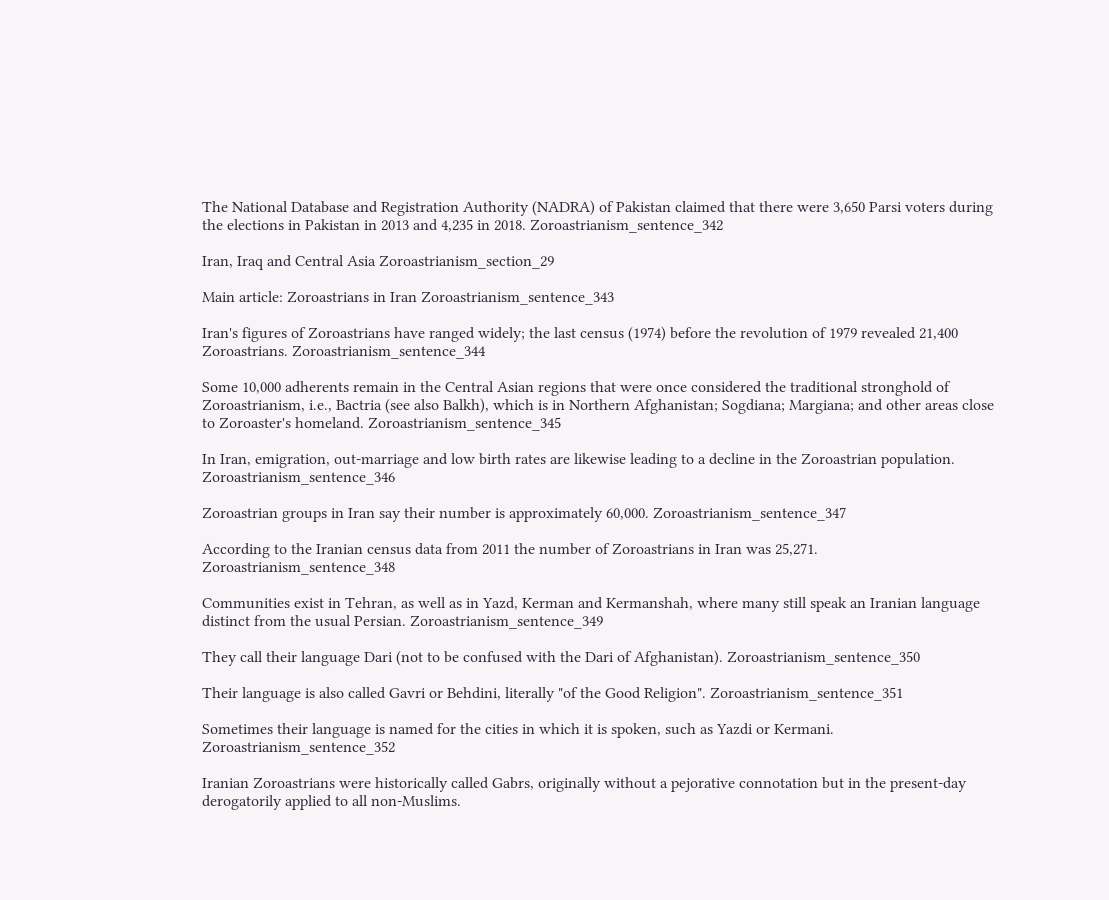The National Database and Registration Authority (NADRA) of Pakistan claimed that there were 3,650 Parsi voters during the elections in Pakistan in 2013 and 4,235 in 2018. Zoroastrianism_sentence_342

Iran, Iraq and Central Asia Zoroastrianism_section_29

Main article: Zoroastrians in Iran Zoroastrianism_sentence_343

Iran's figures of Zoroastrians have ranged widely; the last census (1974) before the revolution of 1979 revealed 21,400 Zoroastrians. Zoroastrianism_sentence_344

Some 10,000 adherents remain in the Central Asian regions that were once considered the traditional stronghold of Zoroastrianism, i.e., Bactria (see also Balkh), which is in Northern Afghanistan; Sogdiana; Margiana; and other areas close to Zoroaster's homeland. Zoroastrianism_sentence_345

In Iran, emigration, out-marriage and low birth rates are likewise leading to a decline in the Zoroastrian population. Zoroastrianism_sentence_346

Zoroastrian groups in Iran say their number is approximately 60,000. Zoroastrianism_sentence_347

According to the Iranian census data from 2011 the number of Zoroastrians in Iran was 25,271. Zoroastrianism_sentence_348

Communities exist in Tehran, as well as in Yazd, Kerman and Kermanshah, where many still speak an Iranian language distinct from the usual Persian. Zoroastrianism_sentence_349

They call their language Dari (not to be confused with the Dari of Afghanistan). Zoroastrianism_sentence_350

Their language is also called Gavri or Behdini, literally "of the Good Religion". Zoroastrianism_sentence_351

Sometimes their language is named for the cities in which it is spoken, such as Yazdi or Kermani. Zoroastrianism_sentence_352

Iranian Zoroastrians were historically called Gabrs, originally without a pejorative connotation but in the present-day derogatorily applied to all non-Muslims.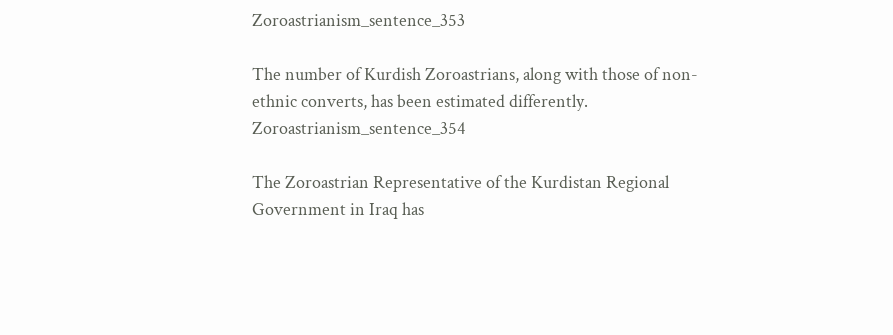Zoroastrianism_sentence_353

The number of Kurdish Zoroastrians, along with those of non-ethnic converts, has been estimated differently. Zoroastrianism_sentence_354

The Zoroastrian Representative of the Kurdistan Regional Government in Iraq has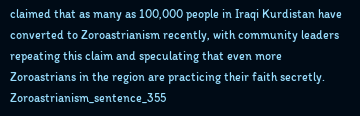claimed that as many as 100,000 people in Iraqi Kurdistan have converted to Zoroastrianism recently, with community leaders repeating this claim and speculating that even more Zoroastrians in the region are practicing their faith secretly. Zoroastrianism_sentence_355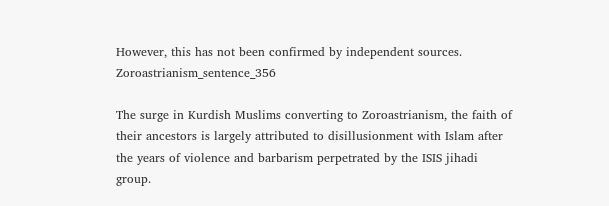However, this has not been confirmed by independent sources. Zoroastrianism_sentence_356

The surge in Kurdish Muslims converting to Zoroastrianism, the faith of their ancestors is largely attributed to disillusionment with Islam after the years of violence and barbarism perpetrated by the ISIS jihadi group.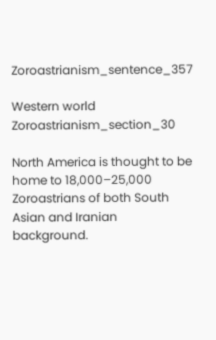Zoroastrianism_sentence_357

Western world Zoroastrianism_section_30

North America is thought to be home to 18,000–25,000 Zoroastrians of both South Asian and Iranian background.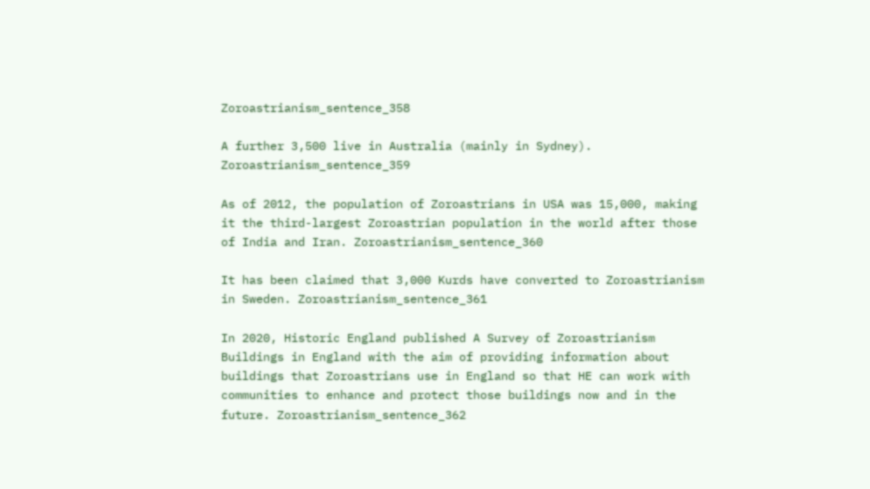Zoroastrianism_sentence_358

A further 3,500 live in Australia (mainly in Sydney). Zoroastrianism_sentence_359

As of 2012, the population of Zoroastrians in USA was 15,000, making it the third-largest Zoroastrian population in the world after those of India and Iran. Zoroastrianism_sentence_360

It has been claimed that 3,000 Kurds have converted to Zoroastrianism in Sweden. Zoroastrianism_sentence_361

In 2020, Historic England published A Survey of Zoroastrianism Buildings in England with the aim of providing information about buildings that Zoroastrians use in England so that HE can work with communities to enhance and protect those buildings now and in the future. Zoroastrianism_sentence_362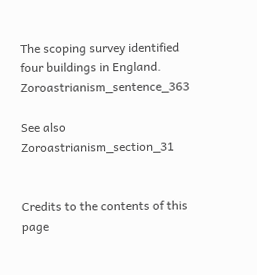The scoping survey identified four buildings in England. Zoroastrianism_sentence_363

See also Zoroastrianism_section_31


Credits to the contents of this page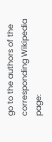go to the authors of the corresponding Wikipedia page: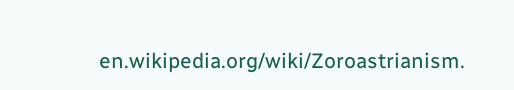en.wikipedia.org/wiki/Zoroastrianism.